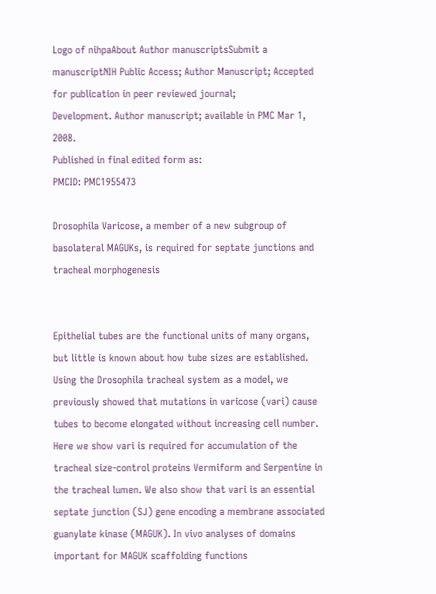Logo of nihpaAbout Author manuscriptsSubmit a manuscriptNIH Public Access; Author Manuscript; Accepted for publication in peer reviewed journal;
Development. Author manuscript; available in PMC Mar 1, 2008.
Published in final edited form as:
PMCID: PMC1955473

Drosophila Varicose, a member of a new subgroup of basolateral MAGUKs, is required for septate junctions and tracheal morphogenesis


Epithelial tubes are the functional units of many organs, but little is known about how tube sizes are established. Using the Drosophila tracheal system as a model, we previously showed that mutations in varicose (vari) cause tubes to become elongated without increasing cell number. Here we show vari is required for accumulation of the tracheal size-control proteins Vermiform and Serpentine in the tracheal lumen. We also show that vari is an essential septate junction (SJ) gene encoding a membrane associated guanylate kinase (MAGUK). In vivo analyses of domains important for MAGUK scaffolding functions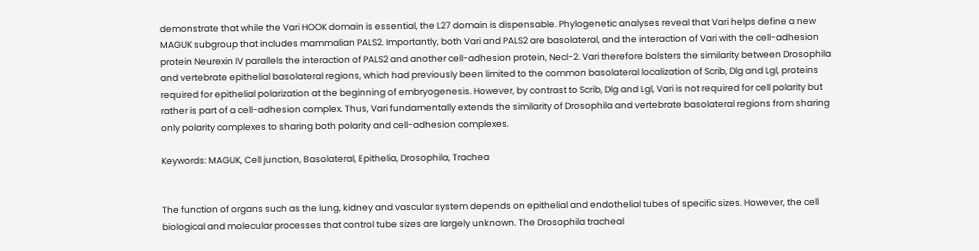demonstrate that while the Vari HOOK domain is essential, the L27 domain is dispensable. Phylogenetic analyses reveal that Vari helps define a new MAGUK subgroup that includes mammalian PALS2. Importantly, both Vari and PALS2 are basolateral, and the interaction of Vari with the cell-adhesion protein Neurexin IV parallels the interaction of PALS2 and another cell-adhesion protein, Necl-2. Vari therefore bolsters the similarity between Drosophila and vertebrate epithelial basolateral regions, which had previously been limited to the common basolateral localization of Scrib, Dlg and Lgl, proteins required for epithelial polarization at the beginning of embryogenesis. However, by contrast to Scrib, Dlg and Lgl, Vari is not required for cell polarity but rather is part of a cell-adhesion complex. Thus, Vari fundamentally extends the similarity of Drosophila and vertebrate basolateral regions from sharing only polarity complexes to sharing both polarity and cell-adhesion complexes.

Keywords: MAGUK, Cell junction, Basolateral, Epithelia, Drosophila, Trachea


The function of organs such as the lung, kidney and vascular system depends on epithelial and endothelial tubes of specific sizes. However, the cell biological and molecular processes that control tube sizes are largely unknown. The Drosophila tracheal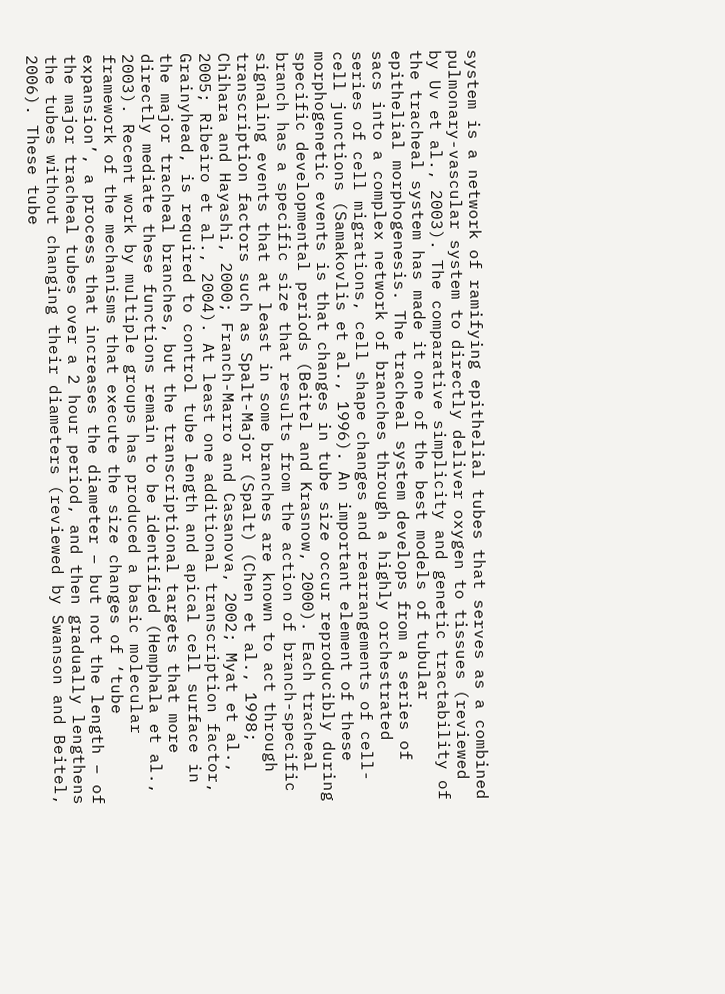system is a network of ramifying epithelial tubes that serves as a combined pulmonary-vascular system to directly deliver oxygen to tissues (reviewed by Uv et al., 2003). The comparative simplicity and genetic tractability of the tracheal system has made it one of the best models of tubular epithelial morphogenesis. The tracheal system develops from a series of sacs into a complex network of branches through a highly orchestrated series of cell migrations, cell shape changes and rearrangements of cell-cell junctions (Samakovlis et al., 1996). An important element of these morphogenetic events is that changes in tube size occur reproducibly during specific developmental periods (Beitel and Krasnow, 2000). Each tracheal branch has a specific size that results from the action of branch-specific signaling events that at least in some branches are known to act through transcription factors such as Spalt-Major (Spalt) (Chen et al., 1998; Chihara and Hayashi, 2000; Franch-Marro and Casanova, 2002; Myat et al., 2005; Ribeiro et al., 2004). At least one additional transcription factor, Grainyhead, is required to control tube length and apical cell surface in the major tracheal branches, but the transcriptional targets that more directly mediate these functions remain to be identified (Hemphala et al., 2003). Recent work by multiple groups has produced a basic molecular framework of the mechanisms that execute the size changes of ‘tube expansion’, a process that increases the diameter – but not the length – of the major tracheal tubes over a 2 hour period, and then gradually lengthens the tubes without changing their diameters (reviewed by Swanson and Beitel, 2006). These tube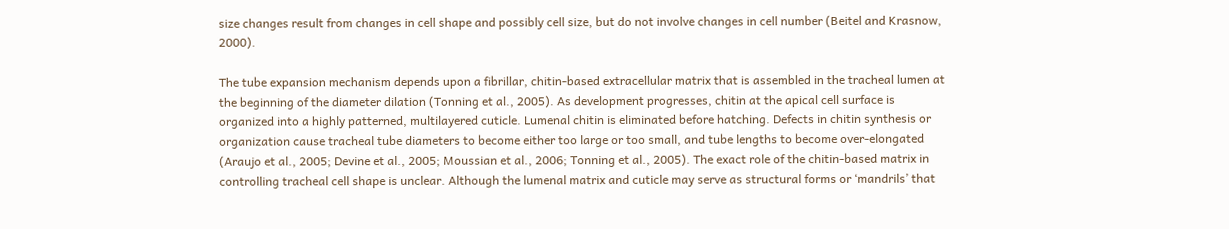size changes result from changes in cell shape and possibly cell size, but do not involve changes in cell number (Beitel and Krasnow, 2000).

The tube expansion mechanism depends upon a fibrillar, chitin-based extracellular matrix that is assembled in the tracheal lumen at the beginning of the diameter dilation (Tonning et al., 2005). As development progresses, chitin at the apical cell surface is organized into a highly patterned, multilayered cuticle. Lumenal chitin is eliminated before hatching. Defects in chitin synthesis or organization cause tracheal tube diameters to become either too large or too small, and tube lengths to become over-elongated (Araujo et al., 2005; Devine et al., 2005; Moussian et al., 2006; Tonning et al., 2005). The exact role of the chitin-based matrix in controlling tracheal cell shape is unclear. Although the lumenal matrix and cuticle may serve as structural forms or ‘mandrils’ that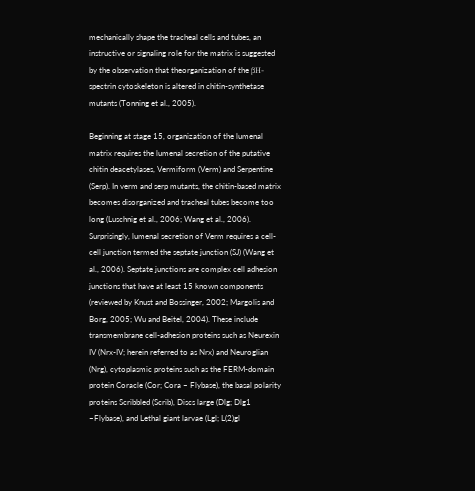mechanically shape the tracheal cells and tubes, an instructive or signaling role for the matrix is suggested by the observation that theorganization of the βH-spectrin cytoskeleton is altered in chitin-synthetase mutants (Tonning et al., 2005).

Beginning at stage 15, organization of the lumenal matrix requires the lumenal secretion of the putative chitin deacetylases, Vermiform (Verm) and Serpentine (Serp). In verm and serp mutants, the chitin-based matrix becomes disorganized and tracheal tubes become too long (Luschnig et al., 2006; Wang et al., 2006). Surprisingly, lumenal secretion of Verm requires a cell-cell junction termed the septate junction (SJ) (Wang et al., 2006). Septate junctions are complex cell adhesion junctions that have at least 15 known components (reviewed by Knust and Bossinger, 2002; Margolis and Borg, 2005; Wu and Beitel, 2004). These include transmembrane cell-adhesion proteins such as Neurexin IV (Nrx-IV; herein referred to as Nrx) and Neuroglian (Nrg), cytoplasmic proteins such as the FERM-domain protein Coracle (Cor; Cora – Flybase), the basal polarity proteins Scribbled (Scrib), Discs large (Dlg; Dlg1 –Flybase), and Lethal giant larvae (Lgl; L(2)gl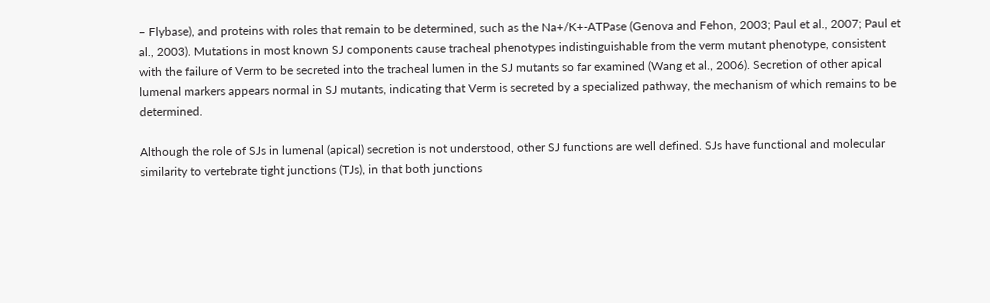– Flybase), and proteins with roles that remain to be determined, such as the Na+/K+-ATPase (Genova and Fehon, 2003; Paul et al., 2007; Paul et al., 2003). Mutations in most known SJ components cause tracheal phenotypes indistinguishable from the verm mutant phenotype, consistent with the failure of Verm to be secreted into the tracheal lumen in the SJ mutants so far examined (Wang et al., 2006). Secretion of other apical lumenal markers appears normal in SJ mutants, indicating that Verm is secreted by a specialized pathway, the mechanism of which remains to be determined.

Although the role of SJs in lumenal (apical) secretion is not understood, other SJ functions are well defined. SJs have functional and molecular similarity to vertebrate tight junctions (TJs), in that both junctions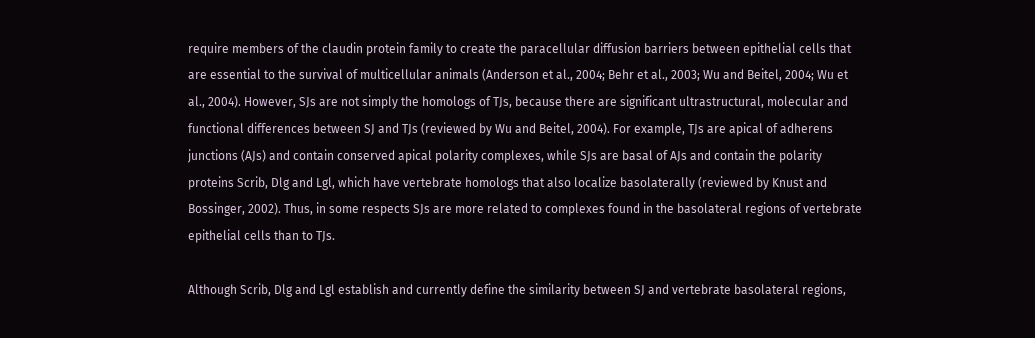require members of the claudin protein family to create the paracellular diffusion barriers between epithelial cells that are essential to the survival of multicellular animals (Anderson et al., 2004; Behr et al., 2003; Wu and Beitel, 2004; Wu et al., 2004). However, SJs are not simply the homologs of TJs, because there are significant ultrastructural, molecular and functional differences between SJ and TJs (reviewed by Wu and Beitel, 2004). For example, TJs are apical of adherens junctions (AJs) and contain conserved apical polarity complexes, while SJs are basal of AJs and contain the polarity proteins Scrib, Dlg and Lgl, which have vertebrate homologs that also localize basolaterally (reviewed by Knust and Bossinger, 2002). Thus, in some respects SJs are more related to complexes found in the basolateral regions of vertebrate epithelial cells than to TJs.

Although Scrib, Dlg and Lgl establish and currently define the similarity between SJ and vertebrate basolateral regions,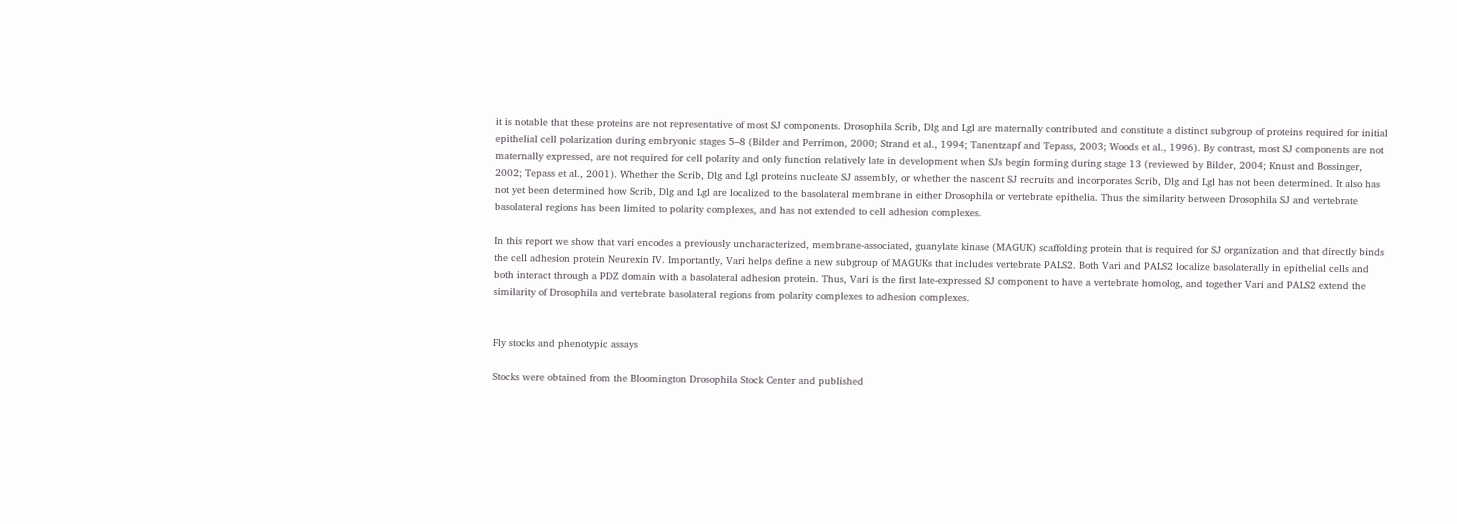it is notable that these proteins are not representative of most SJ components. Drosophila Scrib, Dlg and Lgl are maternally contributed and constitute a distinct subgroup of proteins required for initial epithelial cell polarization during embryonic stages 5–8 (Bilder and Perrimon, 2000; Strand et al., 1994; Tanentzapf and Tepass, 2003; Woods et al., 1996). By contrast, most SJ components are not maternally expressed, are not required for cell polarity and only function relatively late in development when SJs begin forming during stage 13 (reviewed by Bilder, 2004; Knust and Bossinger, 2002; Tepass et al., 2001). Whether the Scrib, Dlg and Lgl proteins nucleate SJ assembly, or whether the nascent SJ recruits and incorporates Scrib, Dlg and Lgl has not been determined. It also has not yet been determined how Scrib, Dlg and Lgl are localized to the basolateral membrane in either Drosophila or vertebrate epithelia. Thus the similarity between Drosophila SJ and vertebrate basolateral regions has been limited to polarity complexes, and has not extended to cell adhesion complexes.

In this report we show that vari encodes a previously uncharacterized, membrane-associated, guanylate kinase (MAGUK) scaffolding protein that is required for SJ organization and that directly binds the cell adhesion protein Neurexin IV. Importantly, Vari helps define a new subgroup of MAGUKs that includes vertebrate PALS2. Both Vari and PALS2 localize basolaterally in epithelial cells and both interact through a PDZ domain with a basolateral adhesion protein. Thus, Vari is the first late-expressed SJ component to have a vertebrate homolog, and together Vari and PALS2 extend the similarity of Drosophila and vertebrate basolateral regions from polarity complexes to adhesion complexes.


Fly stocks and phenotypic assays

Stocks were obtained from the Bloomington Drosophila Stock Center and published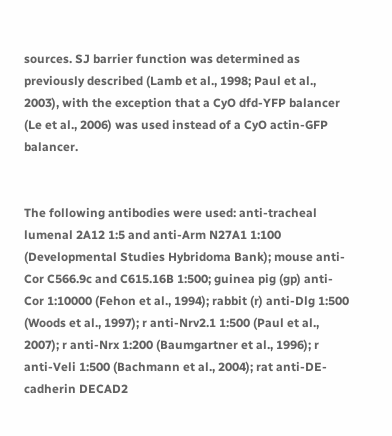sources. SJ barrier function was determined as previously described (Lamb et al., 1998; Paul et al., 2003), with the exception that a CyO dfd-YFP balancer (Le et al., 2006) was used instead of a CyO actin-GFP balancer.


The following antibodies were used: anti-tracheal lumenal 2A12 1:5 and anti-Arm N27A1 1:100 (Developmental Studies Hybridoma Bank); mouse anti-Cor C566.9c and C615.16B 1:500; guinea pig (gp) anti-Cor 1:10000 (Fehon et al., 1994); rabbit (r) anti-Dlg 1:500 (Woods et al., 1997); r anti-Nrv2.1 1:500 (Paul et al., 2007); r anti-Nrx 1:200 (Baumgartner et al., 1996); r anti-Veli 1:500 (Bachmann et al., 2004); rat anti-DE-cadherin DECAD2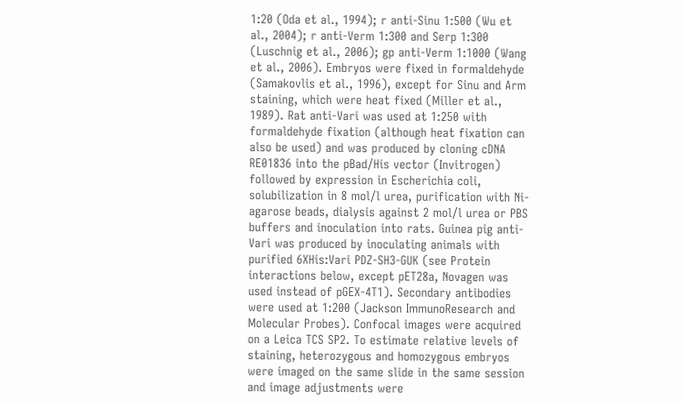1:20 (Oda et al., 1994); r anti-Sinu 1:500 (Wu et al., 2004); r anti-Verm 1:300 and Serp 1:300 (Luschnig et al., 2006); gp anti-Verm 1:1000 (Wang et al., 2006). Embryos were fixed in formaldehyde (Samakovlis et al., 1996), except for Sinu and Arm staining, which were heat fixed (Miller et al., 1989). Rat anti-Vari was used at 1:250 with formaldehyde fixation (although heat fixation can also be used) and was produced by cloning cDNA RE01836 into the pBad/His vector (Invitrogen) followed by expression in Escherichia coli, solubilization in 8 mol/l urea, purification with Ni-agarose beads, dialysis against 2 mol/l urea or PBS buffers and inoculation into rats. Guinea pig anti-Vari was produced by inoculating animals with purified 6XHis:Vari PDZ-SH3-GUK (see Protein interactions below, except pET28a, Novagen was used instead of pGEX-4T1). Secondary antibodies were used at 1:200 (Jackson ImmunoResearch and Molecular Probes). Confocal images were acquired on a Leica TCS SP2. To estimate relative levels of staining, heterozygous and homozygous embryos were imaged on the same slide in the same session and image adjustments were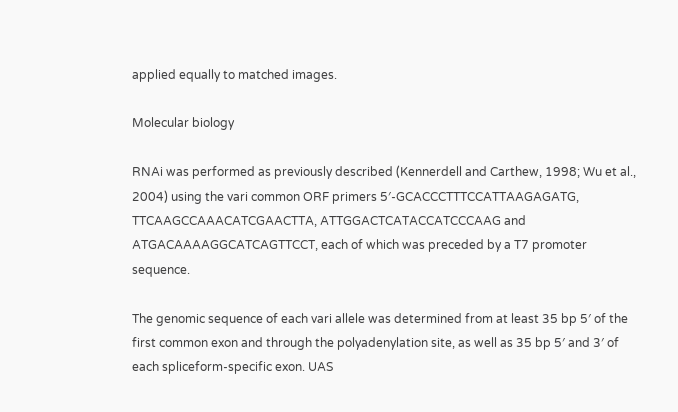applied equally to matched images.

Molecular biology

RNAi was performed as previously described (Kennerdell and Carthew, 1998; Wu et al., 2004) using the vari common ORF primers 5′-GCACCCTTTCCATTAAGAGATG, TTCAAGCCAAACATCGAACTTA, ATTGGACTCATACCATCCCAAG and ATGACAAAAGGCATCAGTTCCT, each of which was preceded by a T7 promoter sequence.

The genomic sequence of each vari allele was determined from at least 35 bp 5′ of the first common exon and through the polyadenylation site, as well as 35 bp 5′ and 3′ of each spliceform-specific exon. UAS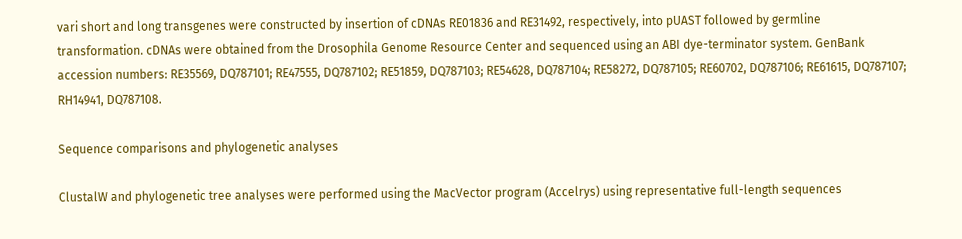vari short and long transgenes were constructed by insertion of cDNAs RE01836 and RE31492, respectively, into pUAST followed by germline transformation. cDNAs were obtained from the Drosophila Genome Resource Center and sequenced using an ABI dye-terminator system. GenBank accession numbers: RE35569, DQ787101; RE47555, DQ787102; RE51859, DQ787103; RE54628, DQ787104; RE58272, DQ787105; RE60702, DQ787106; RE61615, DQ787107; RH14941, DQ787108.

Sequence comparisons and phylogenetic analyses

ClustalW and phylogenetic tree analyses were performed using the MacVector program (Accelrys) using representative full-length sequences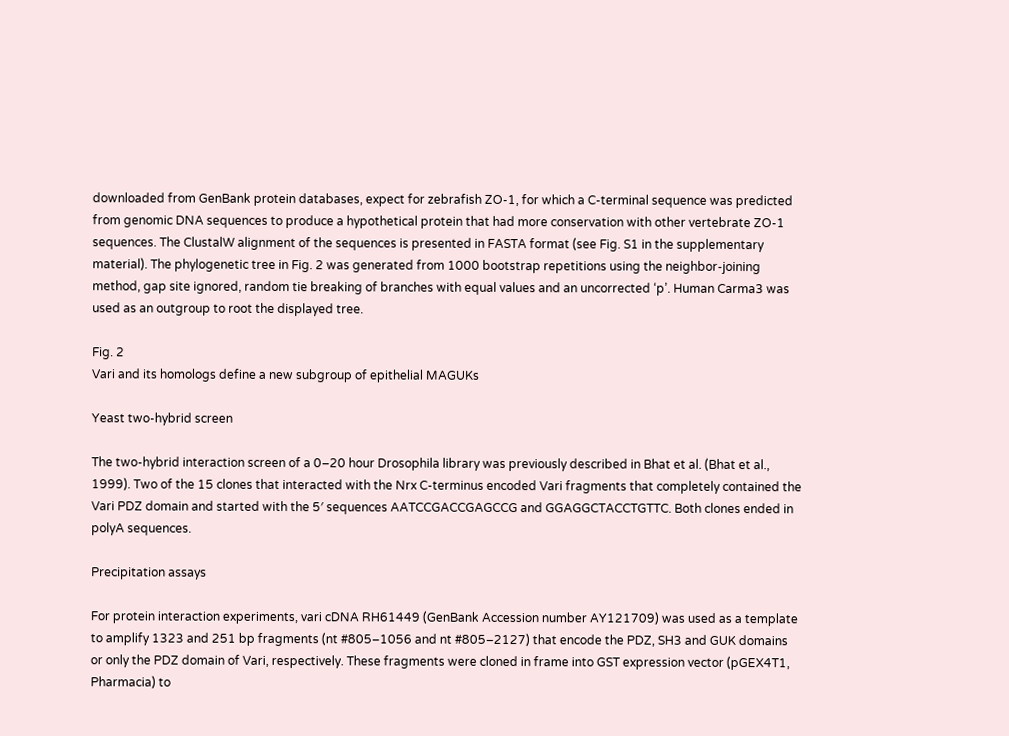downloaded from GenBank protein databases, expect for zebrafish ZO-1, for which a C-terminal sequence was predicted from genomic DNA sequences to produce a hypothetical protein that had more conservation with other vertebrate ZO-1 sequences. The ClustalW alignment of the sequences is presented in FASTA format (see Fig. S1 in the supplementary material). The phylogenetic tree in Fig. 2 was generated from 1000 bootstrap repetitions using the neighbor-joining method, gap site ignored, random tie breaking of branches with equal values and an uncorrected ‘p’. Human Carma3 was used as an outgroup to root the displayed tree.

Fig. 2
Vari and its homologs define a new subgroup of epithelial MAGUKs

Yeast two-hybrid screen

The two-hybrid interaction screen of a 0–20 hour Drosophila library was previously described in Bhat et al. (Bhat et al., 1999). Two of the 15 clones that interacted with the Nrx C-terminus encoded Vari fragments that completely contained the Vari PDZ domain and started with the 5′ sequences AATCCGACCGAGCCG and GGAGGCTACCTGTTC. Both clones ended in polyA sequences.

Precipitation assays

For protein interaction experiments, vari cDNA RH61449 (GenBank Accession number AY121709) was used as a template to amplify 1323 and 251 bp fragments (nt #805–1056 and nt #805–2127) that encode the PDZ, SH3 and GUK domains or only the PDZ domain of Vari, respectively. These fragments were cloned in frame into GST expression vector (pGEX4T1, Pharmacia) to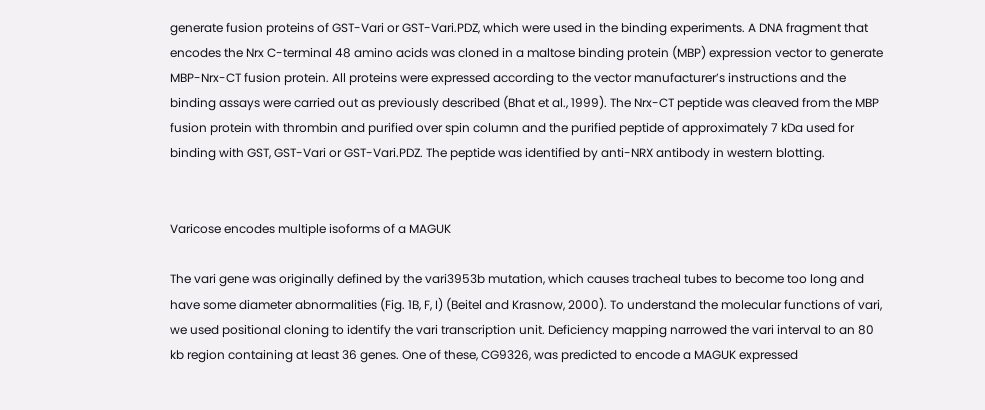generate fusion proteins of GST-Vari or GST-Vari.PDZ, which were used in the binding experiments. A DNA fragment that encodes the Nrx C-terminal 48 amino acids was cloned in a maltose binding protein (MBP) expression vector to generate MBP-Nrx-CT fusion protein. All proteins were expressed according to the vector manufacturer’s instructions and the binding assays were carried out as previously described (Bhat et al., 1999). The Nrx-CT peptide was cleaved from the MBP fusion protein with thrombin and purified over spin column and the purified peptide of approximately 7 kDa used for binding with GST, GST-Vari or GST-Vari.PDZ. The peptide was identified by anti-NRX antibody in western blotting.


Varicose encodes multiple isoforms of a MAGUK

The vari gene was originally defined by the vari3953b mutation, which causes tracheal tubes to become too long and have some diameter abnormalities (Fig. 1B, F, I) (Beitel and Krasnow, 2000). To understand the molecular functions of vari, we used positional cloning to identify the vari transcription unit. Deficiency mapping narrowed the vari interval to an 80 kb region containing at least 36 genes. One of these, CG9326, was predicted to encode a MAGUK expressed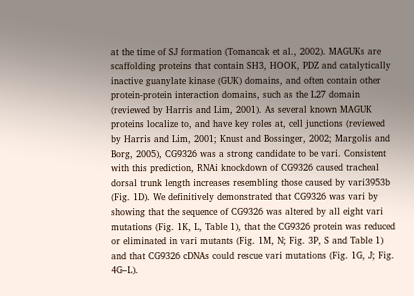at the time of SJ formation (Tomancak et al., 2002). MAGUKs are scaffolding proteins that contain SH3, HOOK, PDZ and catalytically inactive guanylate kinase (GUK) domains, and often contain other protein-protein interaction domains, such as the L27 domain (reviewed by Harris and Lim, 2001). As several known MAGUK proteins localize to, and have key roles at, cell junctions (reviewed by Harris and Lim, 2001; Knust and Bossinger, 2002; Margolis and Borg, 2005), CG9326 was a strong candidate to be vari. Consistent with this prediction, RNAi knockdown of CG9326 caused tracheal dorsal trunk length increases resembling those caused by vari3953b (Fig. 1D). We definitively demonstrated that CG9326 was vari by showing that the sequence of CG9326 was altered by all eight vari mutations (Fig. 1K, L, Table 1), that the CG9326 protein was reduced or eliminated in vari mutants (Fig. 1M, N; Fig. 3P, S and Table 1) and that CG9326 cDNAs could rescue vari mutations (Fig. 1G, J; Fig. 4G–L).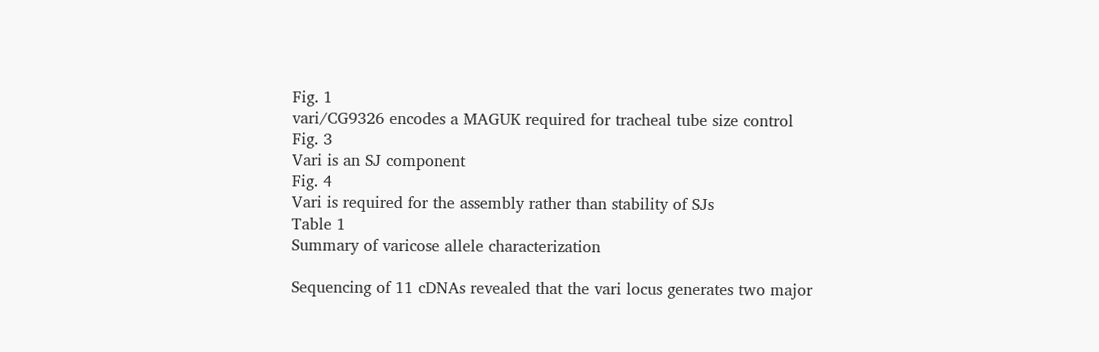Fig. 1
vari/CG9326 encodes a MAGUK required for tracheal tube size control
Fig. 3
Vari is an SJ component
Fig. 4
Vari is required for the assembly rather than stability of SJs
Table 1
Summary of varicose allele characterization

Sequencing of 11 cDNAs revealed that the vari locus generates two major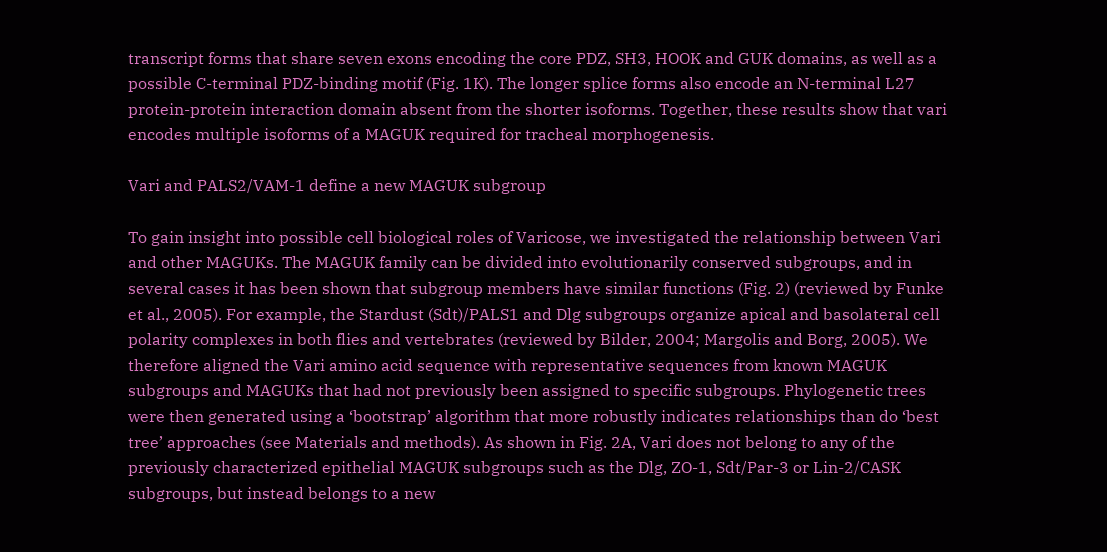transcript forms that share seven exons encoding the core PDZ, SH3, HOOK and GUK domains, as well as a possible C-terminal PDZ-binding motif (Fig. 1K). The longer splice forms also encode an N-terminal L27 protein-protein interaction domain absent from the shorter isoforms. Together, these results show that vari encodes multiple isoforms of a MAGUK required for tracheal morphogenesis.

Vari and PALS2/VAM-1 define a new MAGUK subgroup

To gain insight into possible cell biological roles of Varicose, we investigated the relationship between Vari and other MAGUKs. The MAGUK family can be divided into evolutionarily conserved subgroups, and in several cases it has been shown that subgroup members have similar functions (Fig. 2) (reviewed by Funke et al., 2005). For example, the Stardust (Sdt)/PALS1 and Dlg subgroups organize apical and basolateral cell polarity complexes in both flies and vertebrates (reviewed by Bilder, 2004; Margolis and Borg, 2005). We therefore aligned the Vari amino acid sequence with representative sequences from known MAGUK subgroups and MAGUKs that had not previously been assigned to specific subgroups. Phylogenetic trees were then generated using a ‘bootstrap’ algorithm that more robustly indicates relationships than do ‘best tree’ approaches (see Materials and methods). As shown in Fig. 2A, Vari does not belong to any of the previously characterized epithelial MAGUK subgroups such as the Dlg, ZO-1, Sdt/Par-3 or Lin-2/CASK subgroups, but instead belongs to a new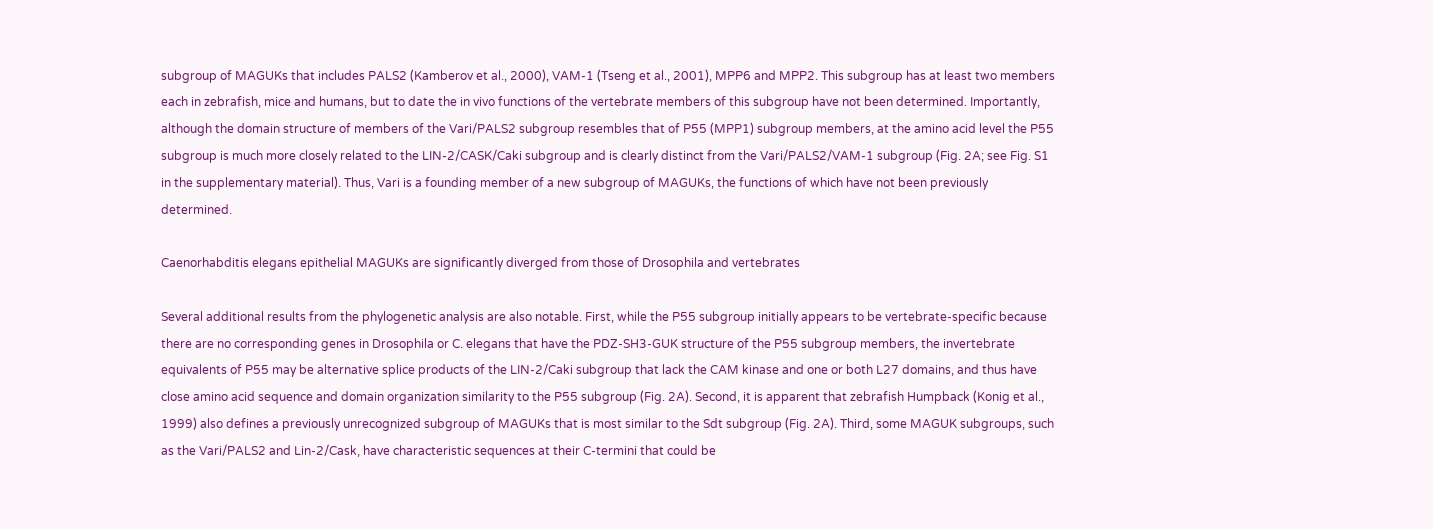subgroup of MAGUKs that includes PALS2 (Kamberov et al., 2000), VAM-1 (Tseng et al., 2001), MPP6 and MPP2. This subgroup has at least two members each in zebrafish, mice and humans, but to date the in vivo functions of the vertebrate members of this subgroup have not been determined. Importantly, although the domain structure of members of the Vari/PALS2 subgroup resembles that of P55 (MPP1) subgroup members, at the amino acid level the P55 subgroup is much more closely related to the LIN-2/CASK/Caki subgroup and is clearly distinct from the Vari/PALS2/VAM-1 subgroup (Fig. 2A; see Fig. S1 in the supplementary material). Thus, Vari is a founding member of a new subgroup of MAGUKs, the functions of which have not been previously determined.

Caenorhabditis elegans epithelial MAGUKs are significantly diverged from those of Drosophila and vertebrates

Several additional results from the phylogenetic analysis are also notable. First, while the P55 subgroup initially appears to be vertebrate-specific because there are no corresponding genes in Drosophila or C. elegans that have the PDZ-SH3-GUK structure of the P55 subgroup members, the invertebrate equivalents of P55 may be alternative splice products of the LIN-2/Caki subgroup that lack the CAM kinase and one or both L27 domains, and thus have close amino acid sequence and domain organization similarity to the P55 subgroup (Fig. 2A). Second, it is apparent that zebrafish Humpback (Konig et al., 1999) also defines a previously unrecognized subgroup of MAGUKs that is most similar to the Sdt subgroup (Fig. 2A). Third, some MAGUK subgroups, such as the Vari/PALS2 and Lin-2/Cask, have characteristic sequences at their C-termini that could be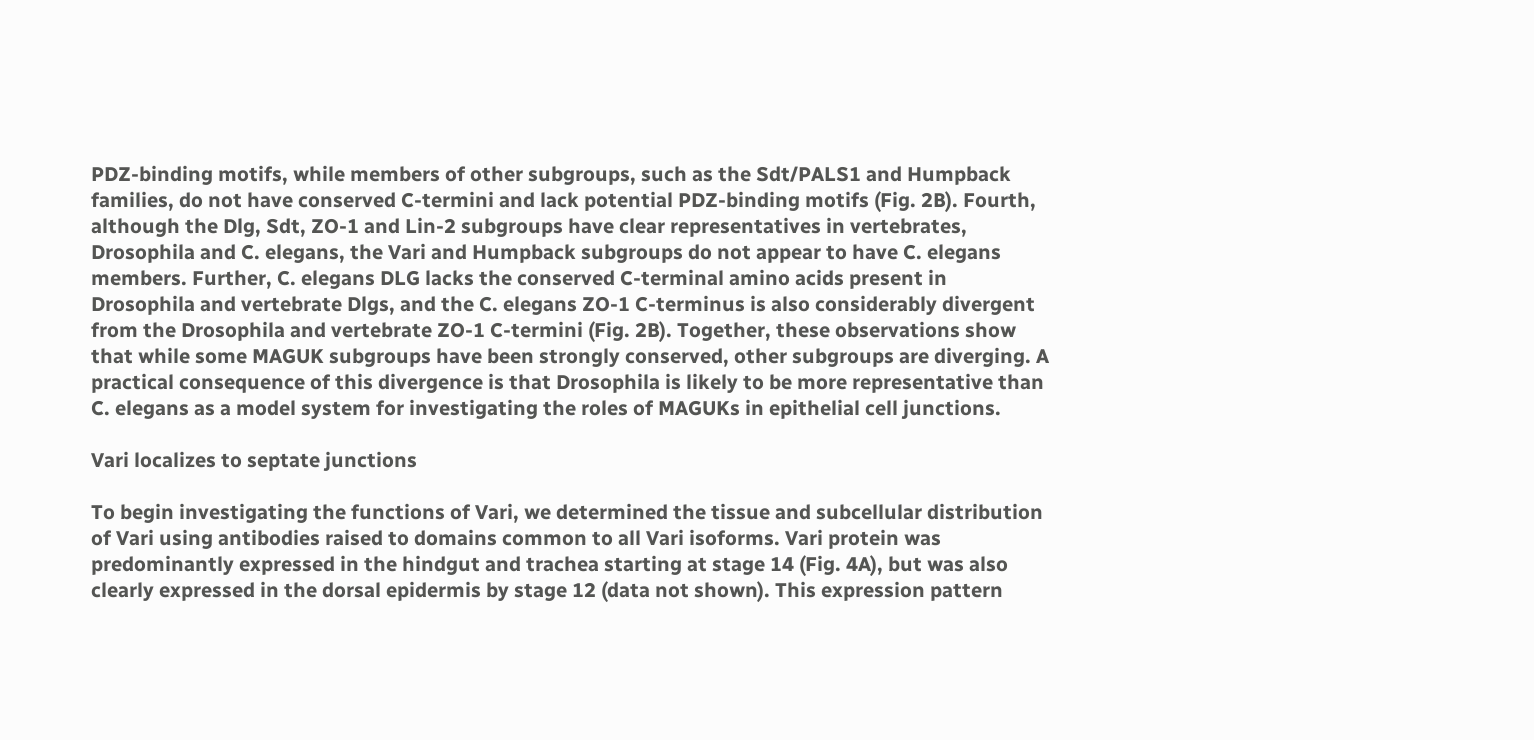PDZ-binding motifs, while members of other subgroups, such as the Sdt/PALS1 and Humpback families, do not have conserved C-termini and lack potential PDZ-binding motifs (Fig. 2B). Fourth, although the Dlg, Sdt, ZO-1 and Lin-2 subgroups have clear representatives in vertebrates, Drosophila and C. elegans, the Vari and Humpback subgroups do not appear to have C. elegans members. Further, C. elegans DLG lacks the conserved C-terminal amino acids present in Drosophila and vertebrate Dlgs, and the C. elegans ZO-1 C-terminus is also considerably divergent from the Drosophila and vertebrate ZO-1 C-termini (Fig. 2B). Together, these observations show that while some MAGUK subgroups have been strongly conserved, other subgroups are diverging. A practical consequence of this divergence is that Drosophila is likely to be more representative than C. elegans as a model system for investigating the roles of MAGUKs in epithelial cell junctions.

Vari localizes to septate junctions

To begin investigating the functions of Vari, we determined the tissue and subcellular distribution of Vari using antibodies raised to domains common to all Vari isoforms. Vari protein was predominantly expressed in the hindgut and trachea starting at stage 14 (Fig. 4A), but was also clearly expressed in the dorsal epidermis by stage 12 (data not shown). This expression pattern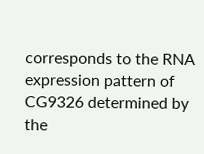corresponds to the RNA expression pattern of CG9326 determined by the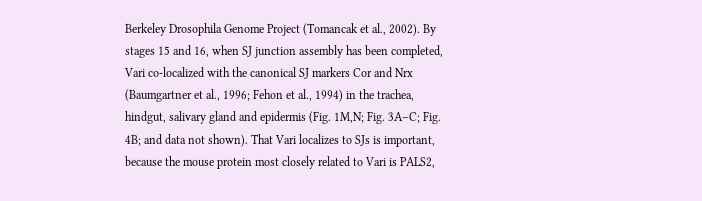Berkeley Drosophila Genome Project (Tomancak et al., 2002). By stages 15 and 16, when SJ junction assembly has been completed, Vari co-localized with the canonical SJ markers Cor and Nrx (Baumgartner et al., 1996; Fehon et al., 1994) in the trachea, hindgut, salivary gland and epidermis (Fig. 1M,N; Fig. 3A–C; Fig. 4B; and data not shown). That Vari localizes to SJs is important, because the mouse protein most closely related to Vari is PALS2,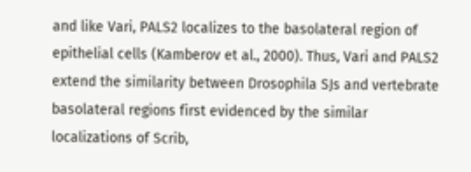and like Vari, PALS2 localizes to the basolateral region of epithelial cells (Kamberov et al., 2000). Thus, Vari and PALS2 extend the similarity between Drosophila SJs and vertebrate basolateral regions first evidenced by the similar localizations of Scrib,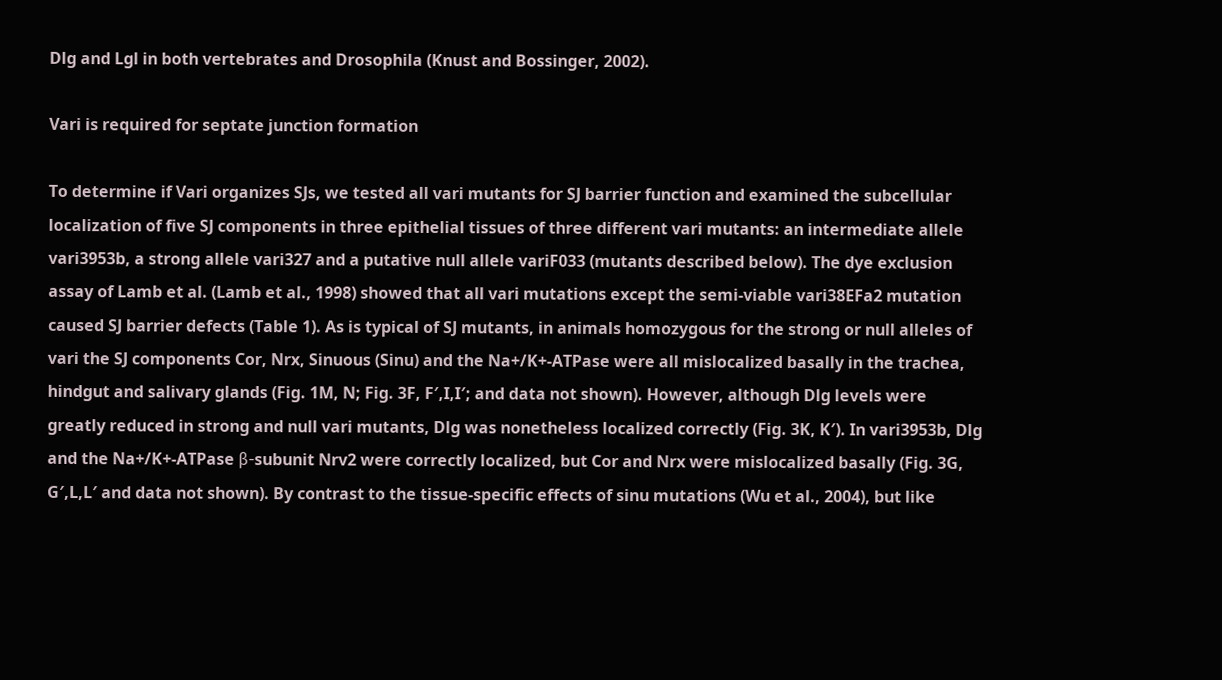Dlg and Lgl in both vertebrates and Drosophila (Knust and Bossinger, 2002).

Vari is required for septate junction formation

To determine if Vari organizes SJs, we tested all vari mutants for SJ barrier function and examined the subcellular localization of five SJ components in three epithelial tissues of three different vari mutants: an intermediate allele vari3953b, a strong allele vari327 and a putative null allele variF033 (mutants described below). The dye exclusion assay of Lamb et al. (Lamb et al., 1998) showed that all vari mutations except the semi-viable vari38EFa2 mutation caused SJ barrier defects (Table 1). As is typical of SJ mutants, in animals homozygous for the strong or null alleles of vari the SJ components Cor, Nrx, Sinuous (Sinu) and the Na+/K+-ATPase were all mislocalized basally in the trachea, hindgut and salivary glands (Fig. 1M, N; Fig. 3F, F′,I,I′; and data not shown). However, although Dlg levels were greatly reduced in strong and null vari mutants, Dlg was nonetheless localized correctly (Fig. 3K, K′). In vari3953b, Dlg and the Na+/K+-ATPase β-subunit Nrv2 were correctly localized, but Cor and Nrx were mislocalized basally (Fig. 3G, G′,L,L′ and data not shown). By contrast to the tissue-specific effects of sinu mutations (Wu et al., 2004), but like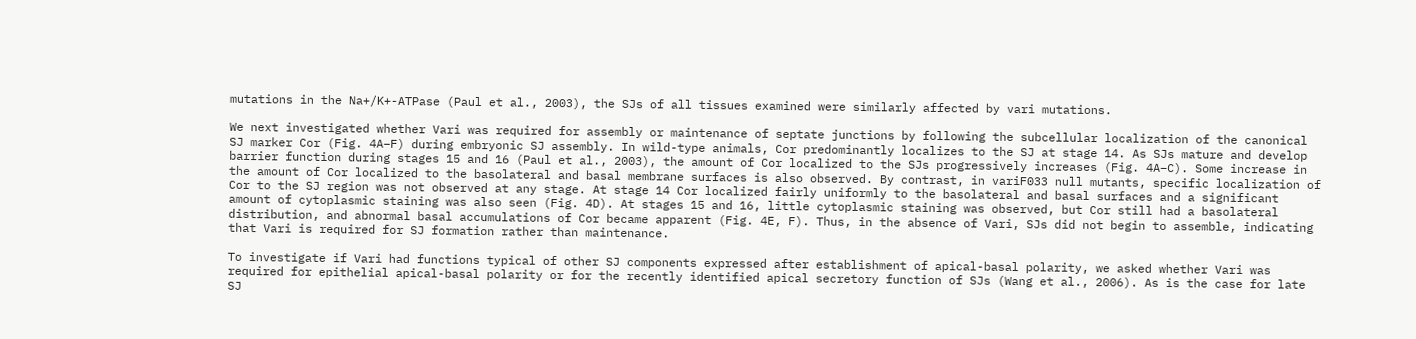mutations in the Na+/K+-ATPase (Paul et al., 2003), the SJs of all tissues examined were similarly affected by vari mutations.

We next investigated whether Vari was required for assembly or maintenance of septate junctions by following the subcellular localization of the canonical SJ marker Cor (Fig. 4A–F) during embryonic SJ assembly. In wild-type animals, Cor predominantly localizes to the SJ at stage 14. As SJs mature and develop barrier function during stages 15 and 16 (Paul et al., 2003), the amount of Cor localized to the SJs progressively increases (Fig. 4A–C). Some increase in the amount of Cor localized to the basolateral and basal membrane surfaces is also observed. By contrast, in variF033 null mutants, specific localization of Cor to the SJ region was not observed at any stage. At stage 14 Cor localized fairly uniformly to the basolateral and basal surfaces and a significant amount of cytoplasmic staining was also seen (Fig. 4D). At stages 15 and 16, little cytoplasmic staining was observed, but Cor still had a basolateral distribution, and abnormal basal accumulations of Cor became apparent (Fig. 4E, F). Thus, in the absence of Vari, SJs did not begin to assemble, indicating that Vari is required for SJ formation rather than maintenance.

To investigate if Vari had functions typical of other SJ components expressed after establishment of apical-basal polarity, we asked whether Vari was required for epithelial apical-basal polarity or for the recently identified apical secretory function of SJs (Wang et al., 2006). As is the case for late SJ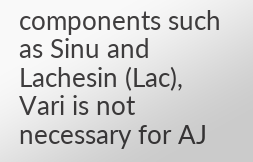components such as Sinu and Lachesin (Lac), Vari is not necessary for AJ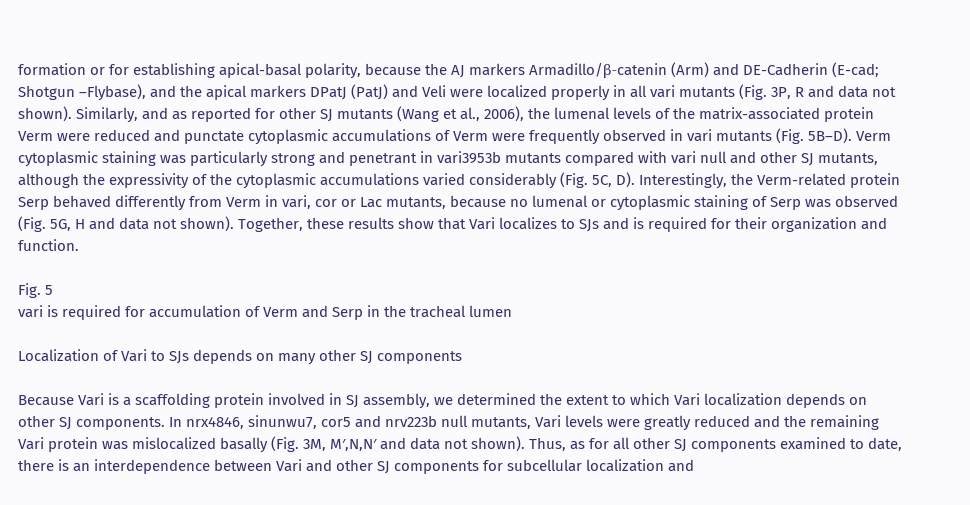formation or for establishing apical-basal polarity, because the AJ markers Armadillo/β-catenin (Arm) and DE-Cadherin (E-cad; Shotgun –Flybase), and the apical markers DPatJ (PatJ) and Veli were localized properly in all vari mutants (Fig. 3P, R and data not shown). Similarly, and as reported for other SJ mutants (Wang et al., 2006), the lumenal levels of the matrix-associated protein Verm were reduced and punctate cytoplasmic accumulations of Verm were frequently observed in vari mutants (Fig. 5B–D). Verm cytoplasmic staining was particularly strong and penetrant in vari3953b mutants compared with vari null and other SJ mutants, although the expressivity of the cytoplasmic accumulations varied considerably (Fig. 5C, D). Interestingly, the Verm-related protein Serp behaved differently from Verm in vari, cor or Lac mutants, because no lumenal or cytoplasmic staining of Serp was observed (Fig. 5G, H and data not shown). Together, these results show that Vari localizes to SJs and is required for their organization and function.

Fig. 5
vari is required for accumulation of Verm and Serp in the tracheal lumen

Localization of Vari to SJs depends on many other SJ components

Because Vari is a scaffolding protein involved in SJ assembly, we determined the extent to which Vari localization depends on other SJ components. In nrx4846, sinunwu7, cor5 and nrv223b null mutants, Vari levels were greatly reduced and the remaining Vari protein was mislocalized basally (Fig. 3M, M′,N,N′ and data not shown). Thus, as for all other SJ components examined to date, there is an interdependence between Vari and other SJ components for subcellular localization and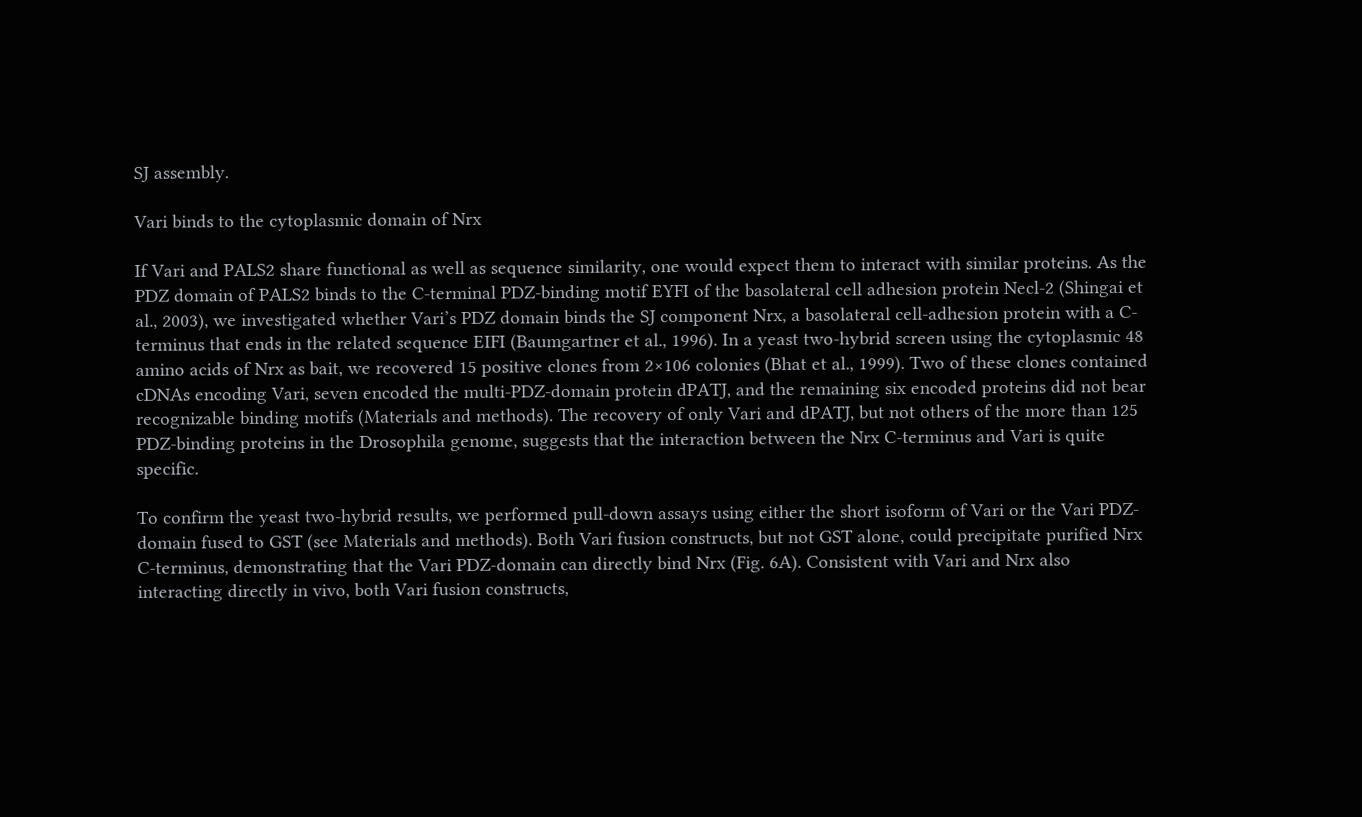SJ assembly.

Vari binds to the cytoplasmic domain of Nrx

If Vari and PALS2 share functional as well as sequence similarity, one would expect them to interact with similar proteins. As the PDZ domain of PALS2 binds to the C-terminal PDZ-binding motif EYFI of the basolateral cell adhesion protein Necl-2 (Shingai et al., 2003), we investigated whether Vari’s PDZ domain binds the SJ component Nrx, a basolateral cell-adhesion protein with a C-terminus that ends in the related sequence EIFI (Baumgartner et al., 1996). In a yeast two-hybrid screen using the cytoplasmic 48 amino acids of Nrx as bait, we recovered 15 positive clones from 2×106 colonies (Bhat et al., 1999). Two of these clones contained cDNAs encoding Vari, seven encoded the multi-PDZ-domain protein dPATJ, and the remaining six encoded proteins did not bear recognizable binding motifs (Materials and methods). The recovery of only Vari and dPATJ, but not others of the more than 125 PDZ-binding proteins in the Drosophila genome, suggests that the interaction between the Nrx C-terminus and Vari is quite specific.

To confirm the yeast two-hybrid results, we performed pull-down assays using either the short isoform of Vari or the Vari PDZ-domain fused to GST (see Materials and methods). Both Vari fusion constructs, but not GST alone, could precipitate purified Nrx C-terminus, demonstrating that the Vari PDZ-domain can directly bind Nrx (Fig. 6A). Consistent with Vari and Nrx also interacting directly in vivo, both Vari fusion constructs,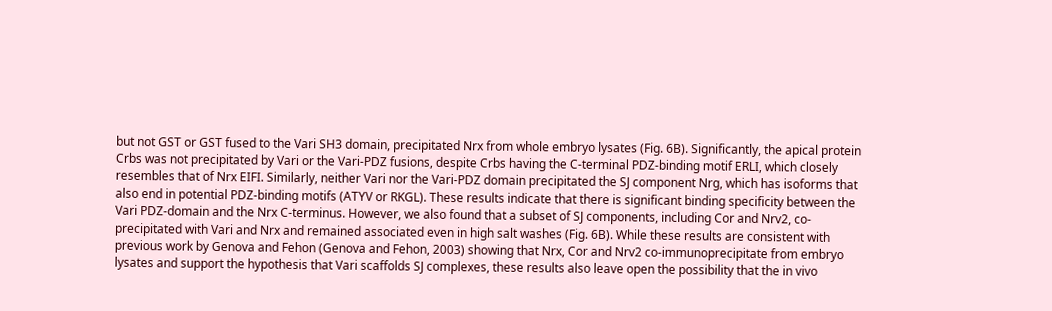but not GST or GST fused to the Vari SH3 domain, precipitated Nrx from whole embryo lysates (Fig. 6B). Significantly, the apical protein Crbs was not precipitated by Vari or the Vari-PDZ fusions, despite Crbs having the C-terminal PDZ-binding motif ERLI, which closely resembles that of Nrx EIFI. Similarly, neither Vari nor the Vari-PDZ domain precipitated the SJ component Nrg, which has isoforms that also end in potential PDZ-binding motifs (ATYV or RKGL). These results indicate that there is significant binding specificity between the Vari PDZ-domain and the Nrx C-terminus. However, we also found that a subset of SJ components, including Cor and Nrv2, co-precipitated with Vari and Nrx and remained associated even in high salt washes (Fig. 6B). While these results are consistent with previous work by Genova and Fehon (Genova and Fehon, 2003) showing that Nrx, Cor and Nrv2 co-immunoprecipitate from embryo lysates and support the hypothesis that Vari scaffolds SJ complexes, these results also leave open the possibility that the in vivo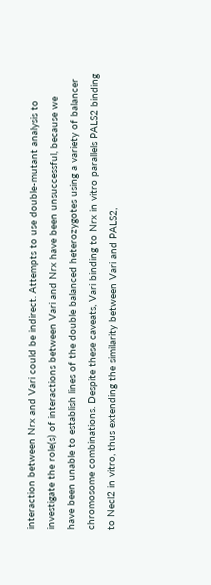interaction between Nrx and Vari could be indirect. Attempts to use double-mutant analysis to investigate the role(s) of interactions between Vari and Nrx have been unsuccessful, because we have been unable to establish lines of the double balanced heterozygotes using a variety of balancer chromosome combinations. Despite these caveats, Vari binding to Nrx in vitro parallels PALS2 binding to Necl2 in vitro, thus extending the similarity between Vari and PALS2,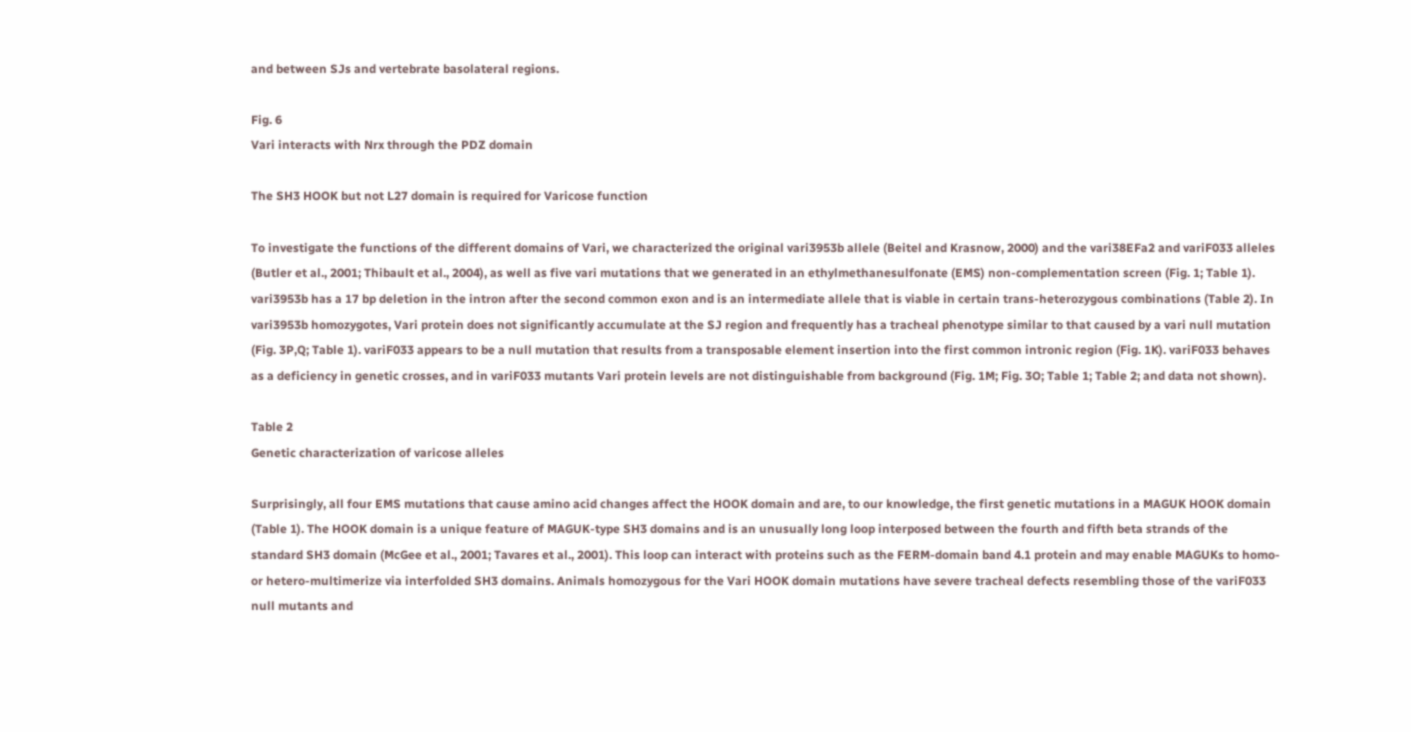and between SJs and vertebrate basolateral regions.

Fig. 6
Vari interacts with Nrx through the PDZ domain

The SH3 HOOK but not L27 domain is required for Varicose function

To investigate the functions of the different domains of Vari, we characterized the original vari3953b allele (Beitel and Krasnow, 2000) and the vari38EFa2 and variF033 alleles (Butler et al., 2001; Thibault et al., 2004), as well as five vari mutations that we generated in an ethylmethanesulfonate (EMS) non-complementation screen (Fig. 1; Table 1). vari3953b has a 17 bp deletion in the intron after the second common exon and is an intermediate allele that is viable in certain trans-heterozygous combinations (Table 2). In vari3953b homozygotes, Vari protein does not significantly accumulate at the SJ region and frequently has a tracheal phenotype similar to that caused by a vari null mutation (Fig. 3P,Q; Table 1). variF033 appears to be a null mutation that results from a transposable element insertion into the first common intronic region (Fig. 1K). variF033 behaves as a deficiency in genetic crosses, and in variF033 mutants Vari protein levels are not distinguishable from background (Fig. 1M; Fig. 3O; Table 1; Table 2; and data not shown).

Table 2
Genetic characterization of varicose alleles

Surprisingly, all four EMS mutations that cause amino acid changes affect the HOOK domain and are, to our knowledge, the first genetic mutations in a MAGUK HOOK domain (Table 1). The HOOK domain is a unique feature of MAGUK-type SH3 domains and is an unusually long loop interposed between the fourth and fifth beta strands of the standard SH3 domain (McGee et al., 2001; Tavares et al., 2001). This loop can interact with proteins such as the FERM-domain band 4.1 protein and may enable MAGUKs to homo- or hetero-multimerize via interfolded SH3 domains. Animals homozygous for the Vari HOOK domain mutations have severe tracheal defects resembling those of the variF033 null mutants and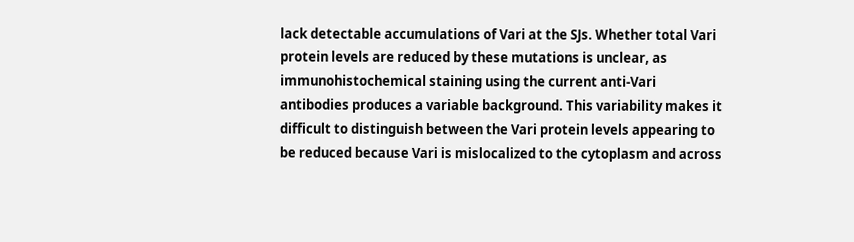lack detectable accumulations of Vari at the SJs. Whether total Vari protein levels are reduced by these mutations is unclear, as immunohistochemical staining using the current anti-Vari antibodies produces a variable background. This variability makes it difficult to distinguish between the Vari protein levels appearing to be reduced because Vari is mislocalized to the cytoplasm and across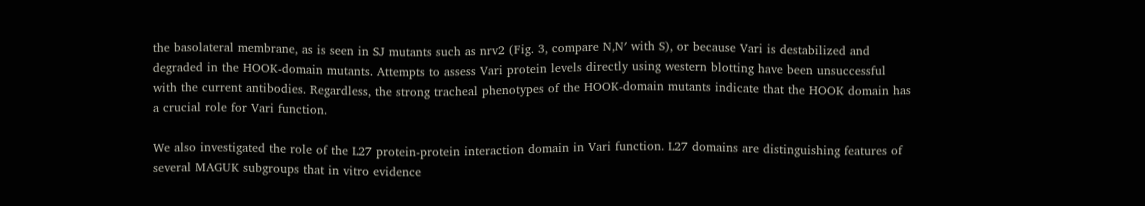the basolateral membrane, as is seen in SJ mutants such as nrv2 (Fig. 3, compare N,N′ with S), or because Vari is destabilized and degraded in the HOOK-domain mutants. Attempts to assess Vari protein levels directly using western blotting have been unsuccessful with the current antibodies. Regardless, the strong tracheal phenotypes of the HOOK-domain mutants indicate that the HOOK domain has a crucial role for Vari function.

We also investigated the role of the L27 protein-protein interaction domain in Vari function. L27 domains are distinguishing features of several MAGUK subgroups that in vitro evidence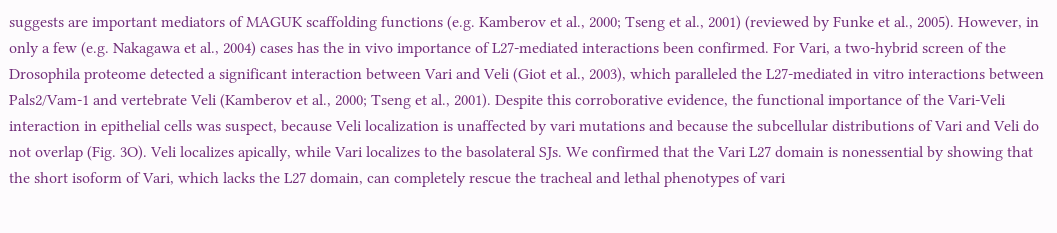suggests are important mediators of MAGUK scaffolding functions (e.g. Kamberov et al., 2000; Tseng et al., 2001) (reviewed by Funke et al., 2005). However, in only a few (e.g. Nakagawa et al., 2004) cases has the in vivo importance of L27-mediated interactions been confirmed. For Vari, a two-hybrid screen of the Drosophila proteome detected a significant interaction between Vari and Veli (Giot et al., 2003), which paralleled the L27-mediated in vitro interactions between Pals2/Vam-1 and vertebrate Veli (Kamberov et al., 2000; Tseng et al., 2001). Despite this corroborative evidence, the functional importance of the Vari-Veli interaction in epithelial cells was suspect, because Veli localization is unaffected by vari mutations and because the subcellular distributions of Vari and Veli do not overlap (Fig. 3O). Veli localizes apically, while Vari localizes to the basolateral SJs. We confirmed that the Vari L27 domain is nonessential by showing that the short isoform of Vari, which lacks the L27 domain, can completely rescue the tracheal and lethal phenotypes of vari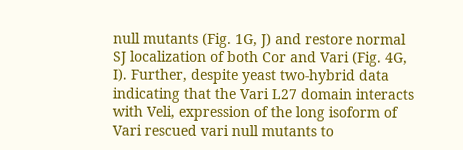null mutants (Fig. 1G, J) and restore normal SJ localization of both Cor and Vari (Fig. 4G, I). Further, despite yeast two-hybrid data indicating that the Vari L27 domain interacts with Veli, expression of the long isoform of Vari rescued vari null mutants to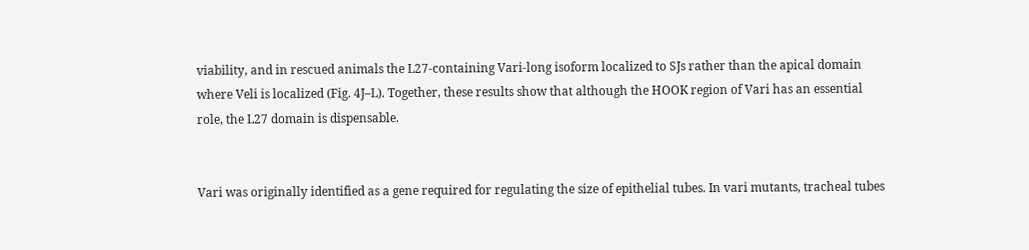viability, and in rescued animals the L27-containing Vari-long isoform localized to SJs rather than the apical domain where Veli is localized (Fig. 4J–L). Together, these results show that although the HOOK region of Vari has an essential role, the L27 domain is dispensable.


Vari was originally identified as a gene required for regulating the size of epithelial tubes. In vari mutants, tracheal tubes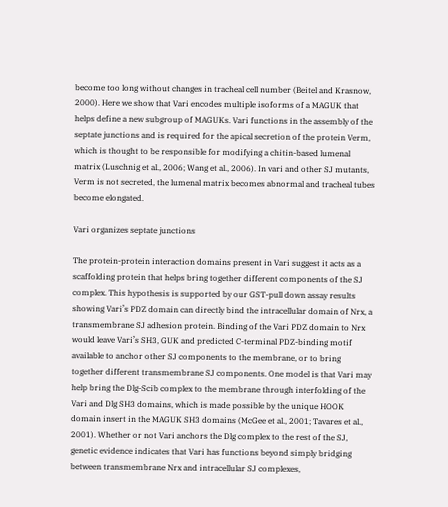become too long without changes in tracheal cell number (Beitel and Krasnow, 2000). Here we show that Vari encodes multiple isoforms of a MAGUK that helps define a new subgroup of MAGUKs. Vari functions in the assembly of the septate junctions and is required for the apical secretion of the protein Verm, which is thought to be responsible for modifying a chitin-based lumenal matrix (Luschnig et al., 2006; Wang et al., 2006). In vari and other SJ mutants, Verm is not secreted, the lumenal matrix becomes abnormal and tracheal tubes become elongated.

Vari organizes septate junctions

The protein-protein interaction domains present in Vari suggest it acts as a scaffolding protein that helps bring together different components of the SJ complex. This hypothesis is supported by our GST-pull down assay results showing Vari’s PDZ domain can directly bind the intracellular domain of Nrx, a transmembrane SJ adhesion protein. Binding of the Vari PDZ domain to Nrx would leave Vari’s SH3, GUK and predicted C-terminal PDZ-binding motif available to anchor other SJ components to the membrane, or to bring together different transmembrane SJ components. One model is that Vari may help bring the Dlg-Scib complex to the membrane through interfolding of the Vari and Dlg SH3 domains, which is made possible by the unique HOOK domain insert in the MAGUK SH3 domains (McGee et al., 2001; Tavares et al., 2001). Whether or not Vari anchors the Dlg complex to the rest of the SJ, genetic evidence indicates that Vari has functions beyond simply bridging between transmembrane Nrx and intracellular SJ complexes,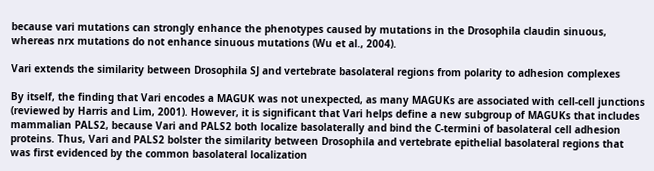because vari mutations can strongly enhance the phenotypes caused by mutations in the Drosophila claudin sinuous, whereas nrx mutations do not enhance sinuous mutations (Wu et al., 2004).

Vari extends the similarity between Drosophila SJ and vertebrate basolateral regions from polarity to adhesion complexes

By itself, the finding that Vari encodes a MAGUK was not unexpected, as many MAGUKs are associated with cell-cell junctions (reviewed by Harris and Lim, 2001). However, it is significant that Vari helps define a new subgroup of MAGUKs that includes mammalian PALS2, because Vari and PALS2 both localize basolaterally and bind the C-termini of basolateral cell adhesion proteins. Thus, Vari and PALS2 bolster the similarity between Drosophila and vertebrate epithelial basolateral regions that was first evidenced by the common basolateral localization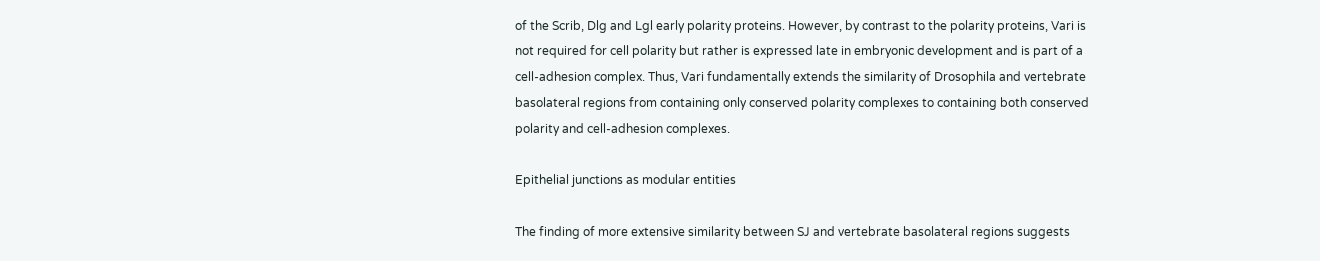of the Scrib, Dlg and Lgl early polarity proteins. However, by contrast to the polarity proteins, Vari is not required for cell polarity but rather is expressed late in embryonic development and is part of a cell-adhesion complex. Thus, Vari fundamentally extends the similarity of Drosophila and vertebrate basolateral regions from containing only conserved polarity complexes to containing both conserved polarity and cell-adhesion complexes.

Epithelial junctions as modular entities

The finding of more extensive similarity between SJ and vertebrate basolateral regions suggests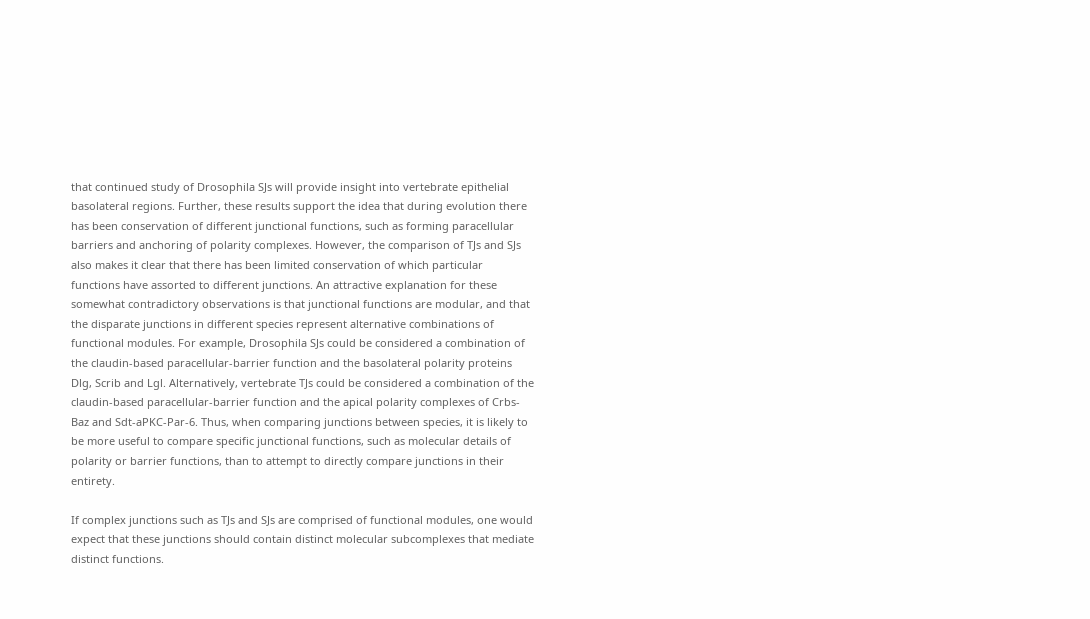that continued study of Drosophila SJs will provide insight into vertebrate epithelial basolateral regions. Further, these results support the idea that during evolution there has been conservation of different junctional functions, such as forming paracellular barriers and anchoring of polarity complexes. However, the comparison of TJs and SJs also makes it clear that there has been limited conservation of which particular functions have assorted to different junctions. An attractive explanation for these somewhat contradictory observations is that junctional functions are modular, and that the disparate junctions in different species represent alternative combinations of functional modules. For example, Drosophila SJs could be considered a combination of the claudin-based paracellular-barrier function and the basolateral polarity proteins Dlg, Scrib and Lgl. Alternatively, vertebrate TJs could be considered a combination of the claudin-based paracellular-barrier function and the apical polarity complexes of Crbs-Baz and Sdt-aPKC-Par-6. Thus, when comparing junctions between species, it is likely to be more useful to compare specific junctional functions, such as molecular details of polarity or barrier functions, than to attempt to directly compare junctions in their entirety.

If complex junctions such as TJs and SJs are comprised of functional modules, one would expect that these junctions should contain distinct molecular subcomplexes that mediate distinct functions.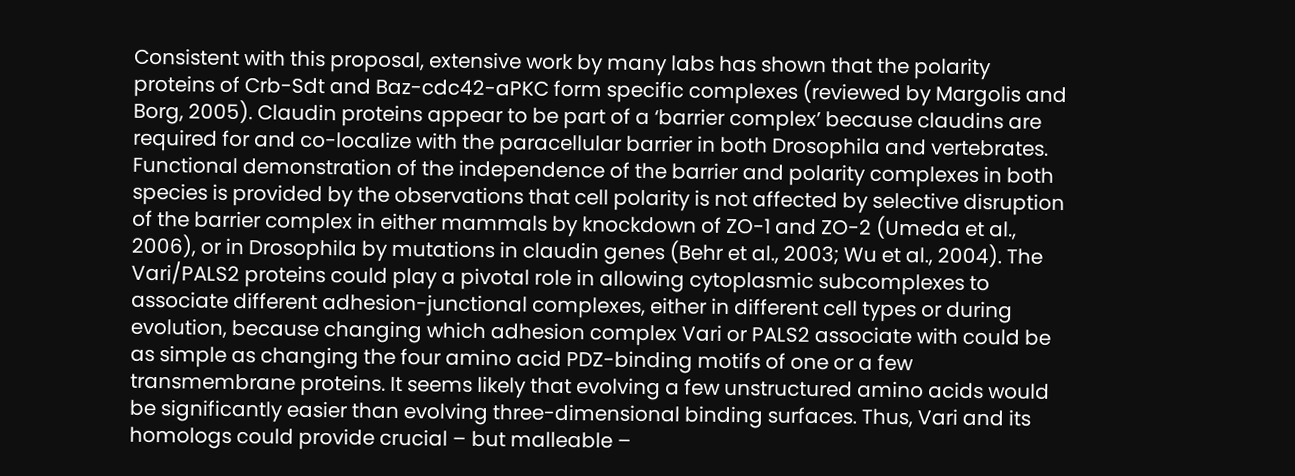Consistent with this proposal, extensive work by many labs has shown that the polarity proteins of Crb-Sdt and Baz-cdc42-aPKC form specific complexes (reviewed by Margolis and Borg, 2005). Claudin proteins appear to be part of a ‘barrier complex’ because claudins are required for and co-localize with the paracellular barrier in both Drosophila and vertebrates. Functional demonstration of the independence of the barrier and polarity complexes in both species is provided by the observations that cell polarity is not affected by selective disruption of the barrier complex in either mammals by knockdown of ZO-1 and ZO-2 (Umeda et al., 2006), or in Drosophila by mutations in claudin genes (Behr et al., 2003; Wu et al., 2004). The Vari/PALS2 proteins could play a pivotal role in allowing cytoplasmic subcomplexes to associate different adhesion-junctional complexes, either in different cell types or during evolution, because changing which adhesion complex Vari or PALS2 associate with could be as simple as changing the four amino acid PDZ-binding motifs of one or a few transmembrane proteins. It seems likely that evolving a few unstructured amino acids would be significantly easier than evolving three-dimensional binding surfaces. Thus, Vari and its homologs could provide crucial – but malleable –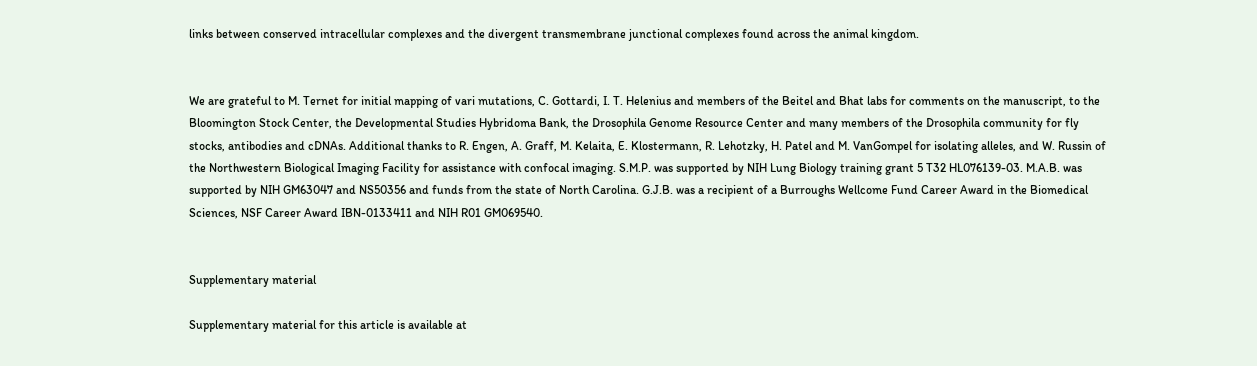links between conserved intracellular complexes and the divergent transmembrane junctional complexes found across the animal kingdom.


We are grateful to M. Ternet for initial mapping of vari mutations, C. Gottardi, I. T. Helenius and members of the Beitel and Bhat labs for comments on the manuscript, to the Bloomington Stock Center, the Developmental Studies Hybridoma Bank, the Drosophila Genome Resource Center and many members of the Drosophila community for fly stocks, antibodies and cDNAs. Additional thanks to R. Engen, A. Graff, M. Kelaita, E. Klostermann, R. Lehotzky, H. Patel and M. VanGompel for isolating alleles, and W. Russin of the Northwestern Biological Imaging Facility for assistance with confocal imaging. S.M.P. was supported by NIH Lung Biology training grant 5 T32 HL076139-03. M.A.B. was supported by NIH GM63047 and NS50356 and funds from the state of North Carolina. G.J.B. was a recipient of a Burroughs Wellcome Fund Career Award in the Biomedical Sciences, NSF Career Award IBN-0133411 and NIH R01 GM069540.


Supplementary material

Supplementary material for this article is available at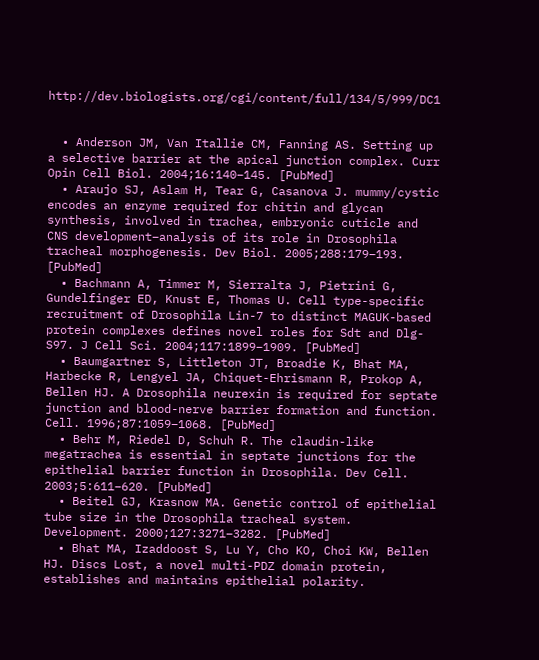http://dev.biologists.org/cgi/content/full/134/5/999/DC1


  • Anderson JM, Van Itallie CM, Fanning AS. Setting up a selective barrier at the apical junction complex. Curr Opin Cell Biol. 2004;16:140–145. [PubMed]
  • Araujo SJ, Aslam H, Tear G, Casanova J. mummy/cystic encodes an enzyme required for chitin and glycan synthesis, involved in trachea, embryonic cuticle and CNS development–analysis of its role in Drosophila tracheal morphogenesis. Dev Biol. 2005;288:179–193. [PubMed]
  • Bachmann A, Timmer M, Sierralta J, Pietrini G, Gundelfinger ED, Knust E, Thomas U. Cell type-specific recruitment of Drosophila Lin-7 to distinct MAGUK-based protein complexes defines novel roles for Sdt and Dlg-S97. J Cell Sci. 2004;117:1899–1909. [PubMed]
  • Baumgartner S, Littleton JT, Broadie K, Bhat MA, Harbecke R, Lengyel JA, Chiquet-Ehrismann R, Prokop A, Bellen HJ. A Drosophila neurexin is required for septate junction and blood-nerve barrier formation and function. Cell. 1996;87:1059–1068. [PubMed]
  • Behr M, Riedel D, Schuh R. The claudin-like megatrachea is essential in septate junctions for the epithelial barrier function in Drosophila. Dev Cell. 2003;5:611–620. [PubMed]
  • Beitel GJ, Krasnow MA. Genetic control of epithelial tube size in the Drosophila tracheal system. Development. 2000;127:3271–3282. [PubMed]
  • Bhat MA, Izaddoost S, Lu Y, Cho KO, Choi KW, Bellen HJ. Discs Lost, a novel multi-PDZ domain protein, establishes and maintains epithelial polarity.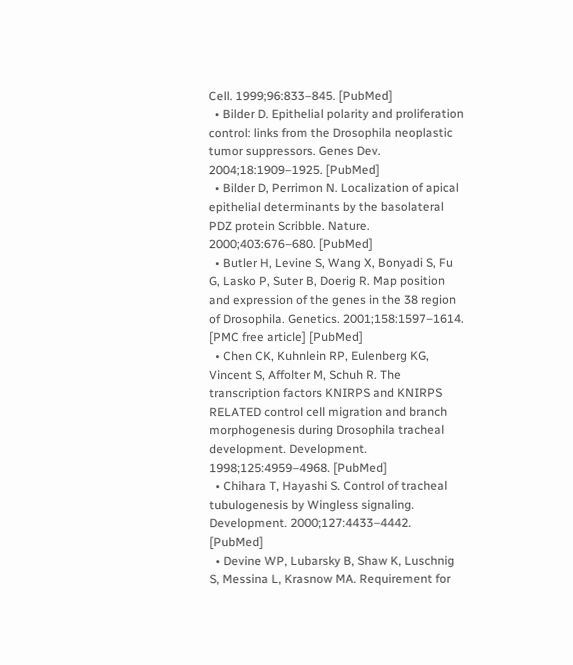Cell. 1999;96:833–845. [PubMed]
  • Bilder D. Epithelial polarity and proliferation control: links from the Drosophila neoplastic tumor suppressors. Genes Dev. 2004;18:1909–1925. [PubMed]
  • Bilder D, Perrimon N. Localization of apical epithelial determinants by the basolateral PDZ protein Scribble. Nature. 2000;403:676–680. [PubMed]
  • Butler H, Levine S, Wang X, Bonyadi S, Fu G, Lasko P, Suter B, Doerig R. Map position and expression of the genes in the 38 region of Drosophila. Genetics. 2001;158:1597–1614. [PMC free article] [PubMed]
  • Chen CK, Kuhnlein RP, Eulenberg KG, Vincent S, Affolter M, Schuh R. The transcription factors KNIRPS and KNIRPS RELATED control cell migration and branch morphogenesis during Drosophila tracheal development. Development. 1998;125:4959–4968. [PubMed]
  • Chihara T, Hayashi S. Control of tracheal tubulogenesis by Wingless signaling. Development. 2000;127:4433–4442. [PubMed]
  • Devine WP, Lubarsky B, Shaw K, Luschnig S, Messina L, Krasnow MA. Requirement for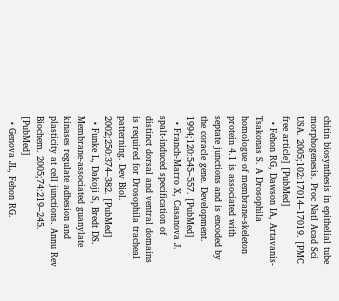chitin biosynthesis in epithelial tube morphogenesis. Proc Natl Acad Sci USA. 2005;102:17014–17019. [PMC free article] [PubMed]
  • Fehon RG, Dawson IA, Artavanis-Tsakonas S. A Drosophila homologue of membrane-skeleton protein 4.1 is associated with septate junctions and is encoded by the coracle gene. Development. 1994;120:545–557. [PubMed]
  • Franch-Marro X, Casanova J. spalt-induced specification of distinct dorsal and ventral domains is required for Drosophila tracheal patterning. Dev Biol. 2002;250:374–382. [PubMed]
  • Funke L, Dakoji S, Bredt DS. Membrane-associated guanylate kinases regulate adhesion and plasticity at cell junctions. Annu Rev Biochem. 2005;74:219–245. [PubMed]
  • Genova JL, Fehon RG.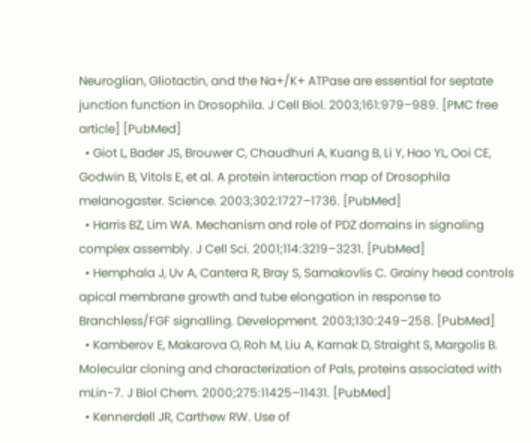Neuroglian, Gliotactin, and the Na+/K+ ATPase are essential for septate junction function in Drosophila. J Cell Biol. 2003;161:979–989. [PMC free article] [PubMed]
  • Giot L, Bader JS, Brouwer C, Chaudhuri A, Kuang B, Li Y, Hao YL, Ooi CE, Godwin B, Vitols E, et al. A protein interaction map of Drosophila melanogaster. Science. 2003;302:1727–1736. [PubMed]
  • Harris BZ, Lim WA. Mechanism and role of PDZ domains in signaling complex assembly. J Cell Sci. 2001;114:3219–3231. [PubMed]
  • Hemphala J, Uv A, Cantera R, Bray S, Samakovlis C. Grainy head controls apical membrane growth and tube elongation in response to Branchless/FGF signalling. Development. 2003;130:249–258. [PubMed]
  • Kamberov E, Makarova O, Roh M, Liu A, Karnak D, Straight S, Margolis B. Molecular cloning and characterization of Pals, proteins associated with mLin-7. J Biol Chem. 2000;275:11425–11431. [PubMed]
  • Kennerdell JR, Carthew RW. Use of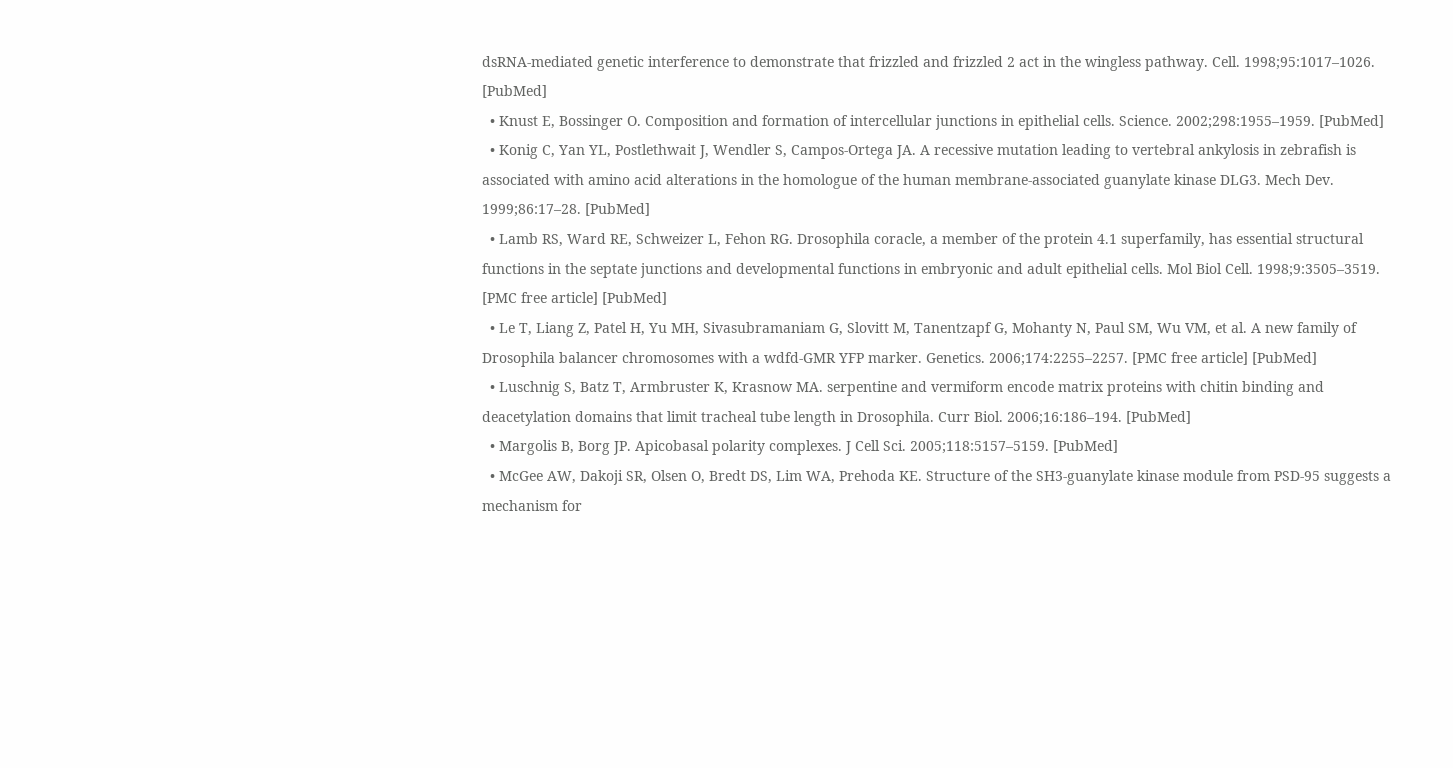dsRNA-mediated genetic interference to demonstrate that frizzled and frizzled 2 act in the wingless pathway. Cell. 1998;95:1017–1026. [PubMed]
  • Knust E, Bossinger O. Composition and formation of intercellular junctions in epithelial cells. Science. 2002;298:1955–1959. [PubMed]
  • Konig C, Yan YL, Postlethwait J, Wendler S, Campos-Ortega JA. A recessive mutation leading to vertebral ankylosis in zebrafish is associated with amino acid alterations in the homologue of the human membrane-associated guanylate kinase DLG3. Mech Dev. 1999;86:17–28. [PubMed]
  • Lamb RS, Ward RE, Schweizer L, Fehon RG. Drosophila coracle, a member of the protein 4.1 superfamily, has essential structural functions in the septate junctions and developmental functions in embryonic and adult epithelial cells. Mol Biol Cell. 1998;9:3505–3519. [PMC free article] [PubMed]
  • Le T, Liang Z, Patel H, Yu MH, Sivasubramaniam G, Slovitt M, Tanentzapf G, Mohanty N, Paul SM, Wu VM, et al. A new family of Drosophila balancer chromosomes with a wdfd-GMR YFP marker. Genetics. 2006;174:2255–2257. [PMC free article] [PubMed]
  • Luschnig S, Batz T, Armbruster K, Krasnow MA. serpentine and vermiform encode matrix proteins with chitin binding and deacetylation domains that limit tracheal tube length in Drosophila. Curr Biol. 2006;16:186–194. [PubMed]
  • Margolis B, Borg JP. Apicobasal polarity complexes. J Cell Sci. 2005;118:5157–5159. [PubMed]
  • McGee AW, Dakoji SR, Olsen O, Bredt DS, Lim WA, Prehoda KE. Structure of the SH3-guanylate kinase module from PSD-95 suggests a mechanism for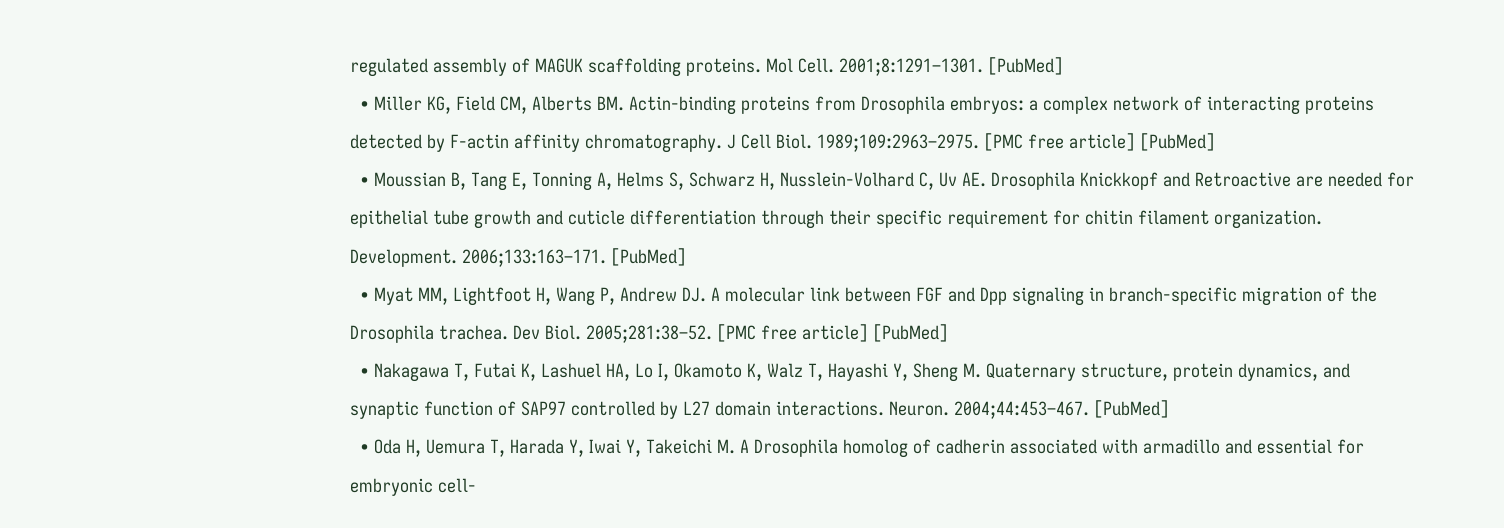regulated assembly of MAGUK scaffolding proteins. Mol Cell. 2001;8:1291–1301. [PubMed]
  • Miller KG, Field CM, Alberts BM. Actin-binding proteins from Drosophila embryos: a complex network of interacting proteins detected by F-actin affinity chromatography. J Cell Biol. 1989;109:2963–2975. [PMC free article] [PubMed]
  • Moussian B, Tang E, Tonning A, Helms S, Schwarz H, Nusslein-Volhard C, Uv AE. Drosophila Knickkopf and Retroactive are needed for epithelial tube growth and cuticle differentiation through their specific requirement for chitin filament organization. Development. 2006;133:163–171. [PubMed]
  • Myat MM, Lightfoot H, Wang P, Andrew DJ. A molecular link between FGF and Dpp signaling in branch-specific migration of the Drosophila trachea. Dev Biol. 2005;281:38–52. [PMC free article] [PubMed]
  • Nakagawa T, Futai K, Lashuel HA, Lo I, Okamoto K, Walz T, Hayashi Y, Sheng M. Quaternary structure, protein dynamics, and synaptic function of SAP97 controlled by L27 domain interactions. Neuron. 2004;44:453–467. [PubMed]
  • Oda H, Uemura T, Harada Y, Iwai Y, Takeichi M. A Drosophila homolog of cadherin associated with armadillo and essential for embryonic cell-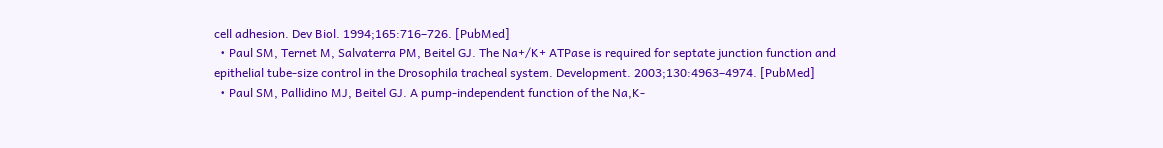cell adhesion. Dev Biol. 1994;165:716–726. [PubMed]
  • Paul SM, Ternet M, Salvaterra PM, Beitel GJ. The Na+/K+ ATPase is required for septate junction function and epithelial tube-size control in the Drosophila tracheal system. Development. 2003;130:4963–4974. [PubMed]
  • Paul SM, Pallidino MJ, Beitel GJ. A pump-independent function of the Na,K-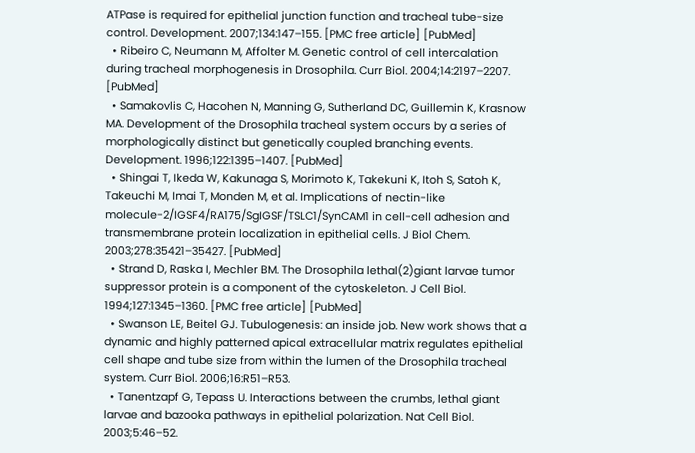ATPase is required for epithelial junction function and tracheal tube-size control. Development. 2007;134:147–155. [PMC free article] [PubMed]
  • Ribeiro C, Neumann M, Affolter M. Genetic control of cell intercalation during tracheal morphogenesis in Drosophila. Curr Biol. 2004;14:2197–2207. [PubMed]
  • Samakovlis C, Hacohen N, Manning G, Sutherland DC, Guillemin K, Krasnow MA. Development of the Drosophila tracheal system occurs by a series of morphologically distinct but genetically coupled branching events. Development. 1996;122:1395–1407. [PubMed]
  • Shingai T, Ikeda W, Kakunaga S, Morimoto K, Takekuni K, Itoh S, Satoh K, Takeuchi M, Imai T, Monden M, et al. Implications of nectin-like molecule-2/IGSF4/RA175/SgIGSF/TSLC1/SynCAM1 in cell-cell adhesion and transmembrane protein localization in epithelial cells. J Biol Chem. 2003;278:35421–35427. [PubMed]
  • Strand D, Raska I, Mechler BM. The Drosophila lethal(2)giant larvae tumor suppressor protein is a component of the cytoskeleton. J Cell Biol. 1994;127:1345–1360. [PMC free article] [PubMed]
  • Swanson LE, Beitel GJ. Tubulogenesis: an inside job. New work shows that a dynamic and highly patterned apical extracellular matrix regulates epithelial cell shape and tube size from within the lumen of the Drosophila tracheal system. Curr Biol. 2006;16:R51–R53.
  • Tanentzapf G, Tepass U. Interactions between the crumbs, lethal giant larvae and bazooka pathways in epithelial polarization. Nat Cell Biol. 2003;5:46–52.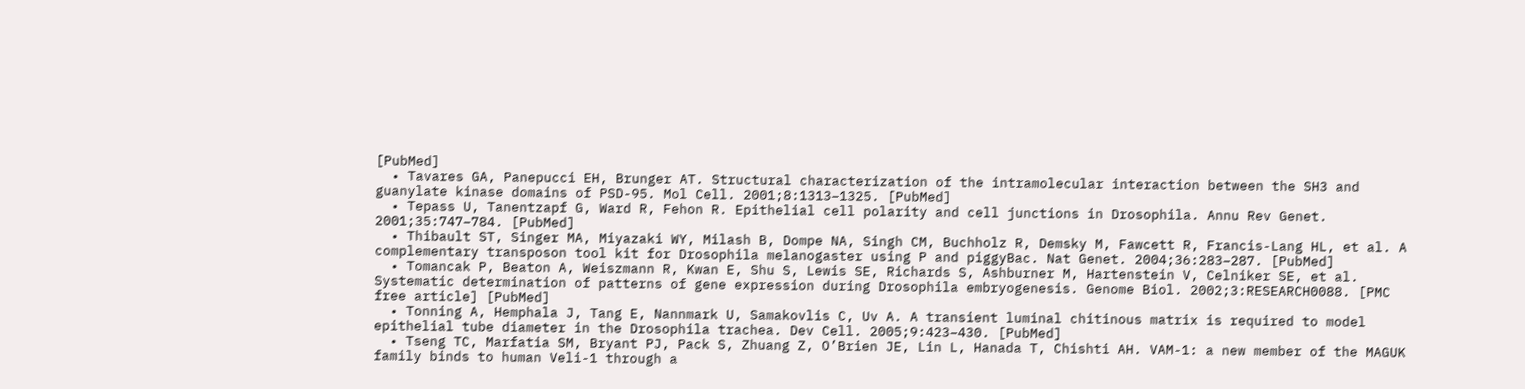[PubMed]
  • Tavares GA, Panepucci EH, Brunger AT. Structural characterization of the intramolecular interaction between the SH3 and guanylate kinase domains of PSD-95. Mol Cell. 2001;8:1313–1325. [PubMed]
  • Tepass U, Tanentzapf G, Ward R, Fehon R. Epithelial cell polarity and cell junctions in Drosophila. Annu Rev Genet. 2001;35:747–784. [PubMed]
  • Thibault ST, Singer MA, Miyazaki WY, Milash B, Dompe NA, Singh CM, Buchholz R, Demsky M, Fawcett R, Francis-Lang HL, et al. A complementary transposon tool kit for Drosophila melanogaster using P and piggyBac. Nat Genet. 2004;36:283–287. [PubMed]
  • Tomancak P, Beaton A, Weiszmann R, Kwan E, Shu S, Lewis SE, Richards S, Ashburner M, Hartenstein V, Celniker SE, et al. Systematic determination of patterns of gene expression during Drosophila embryogenesis. Genome Biol. 2002;3:RESEARCH0088. [PMC free article] [PubMed]
  • Tonning A, Hemphala J, Tang E, Nannmark U, Samakovlis C, Uv A. A transient luminal chitinous matrix is required to model epithelial tube diameter in the Drosophila trachea. Dev Cell. 2005;9:423–430. [PubMed]
  • Tseng TC, Marfatia SM, Bryant PJ, Pack S, Zhuang Z, O’Brien JE, Lin L, Hanada T, Chishti AH. VAM-1: a new member of the MAGUK family binds to human Veli-1 through a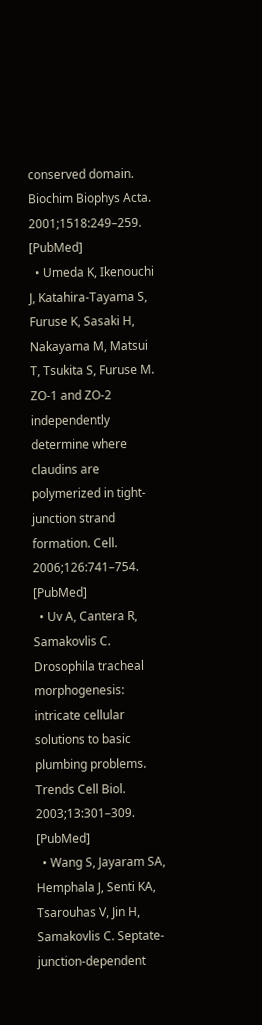conserved domain. Biochim Biophys Acta. 2001;1518:249–259. [PubMed]
  • Umeda K, Ikenouchi J, Katahira-Tayama S, Furuse K, Sasaki H, Nakayama M, Matsui T, Tsukita S, Furuse M. ZO-1 and ZO-2 independently determine where claudins are polymerized in tight-junction strand formation. Cell. 2006;126:741–754. [PubMed]
  • Uv A, Cantera R, Samakovlis C. Drosophila tracheal morphogenesis: intricate cellular solutions to basic plumbing problems. Trends Cell Biol. 2003;13:301–309. [PubMed]
  • Wang S, Jayaram SA, Hemphala J, Senti KA, Tsarouhas V, Jin H, Samakovlis C. Septate-junction-dependent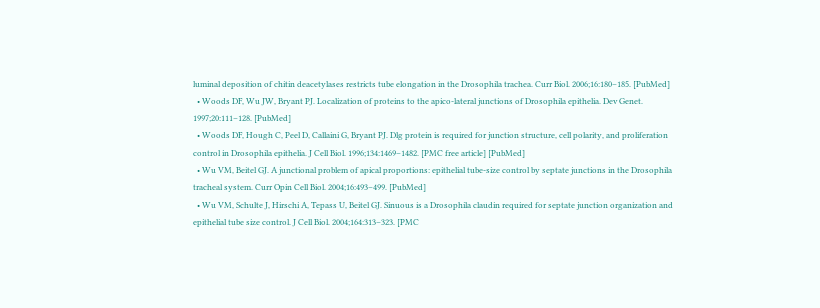luminal deposition of chitin deacetylases restricts tube elongation in the Drosophila trachea. Curr Biol. 2006;16:180–185. [PubMed]
  • Woods DF, Wu JW, Bryant PJ. Localization of proteins to the apico-lateral junctions of Drosophila epithelia. Dev Genet. 1997;20:111–128. [PubMed]
  • Woods DF, Hough C, Peel D, Callaini G, Bryant PJ. Dlg protein is required for junction structure, cell polarity, and proliferation control in Drosophila epithelia. J Cell Biol. 1996;134:1469–1482. [PMC free article] [PubMed]
  • Wu VM, Beitel GJ. A junctional problem of apical proportions: epithelial tube-size control by septate junctions in the Drosophila tracheal system. Curr Opin Cell Biol. 2004;16:493–499. [PubMed]
  • Wu VM, Schulte J, Hirschi A, Tepass U, Beitel GJ. Sinuous is a Drosophila claudin required for septate junction organization and epithelial tube size control. J Cell Biol. 2004;164:313–323. [PMC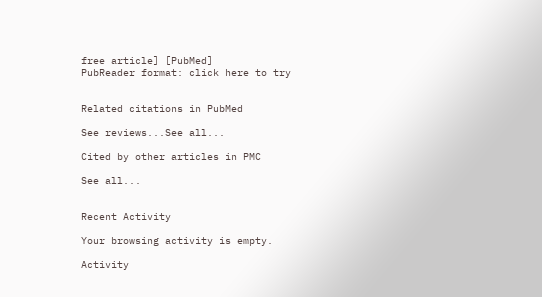free article] [PubMed]
PubReader format: click here to try


Related citations in PubMed

See reviews...See all...

Cited by other articles in PMC

See all...


Recent Activity

Your browsing activity is empty.

Activity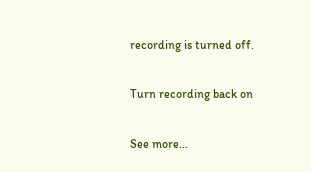recording is turned off.

Turn recording back on

See more...